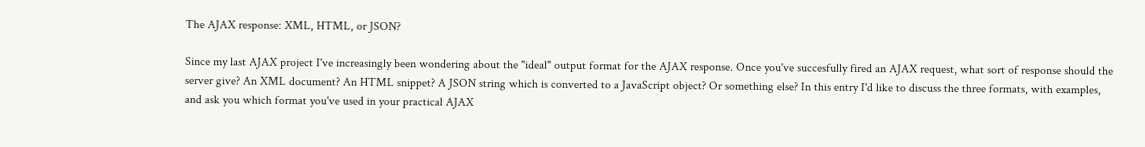The AJAX response: XML, HTML, or JSON?

Since my last AJAX project I've increasingly been wondering about the "ideal" output format for the AJAX response. Once you've succesfully fired an AJAX request, what sort of response should the server give? An XML document? An HTML snippet? A JSON string which is converted to a JavaScript object? Or something else? In this entry I'd like to discuss the three formats, with examples, and ask you which format you've used in your practical AJAX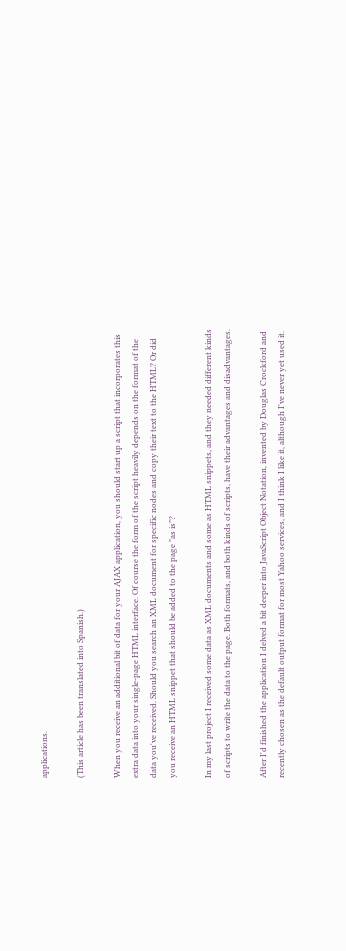applications.

(This article has been translated into Spanish.)

When you receive an additional bit of data for your AJAX application, you should start up a script that incorporates this extra data into your single-page HTML interface. Of course the form of the script heavily depends on the format of the data you've received. Should you search an XML document for specific nodes and copy their text to the HTML? Or did you receive an HTML snippet that should be added to the page "as is"?

In my last project I received some data as XML documents and some as HTML snippets, and they needed different kinds of scripts to write the data to the page. Both formats, and both kinds of scripts, have their advantages and disadvantages.

After I'd finished the application I delved a bit deeper into JavaScript Object Notation, invented by Douglas Crockford and recently chosen as the default output format for most Yahoo services, and I think I like it, although I've never yet used it.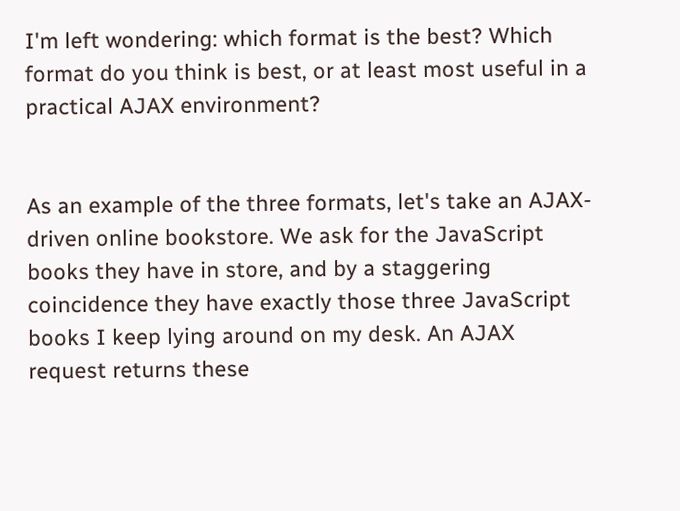I'm left wondering: which format is the best? Which format do you think is best, or at least most useful in a practical AJAX environment?


As an example of the three formats, let's take an AJAX-driven online bookstore. We ask for the JavaScript books they have in store, and by a staggering coincidence they have exactly those three JavaScript books I keep lying around on my desk. An AJAX request returns these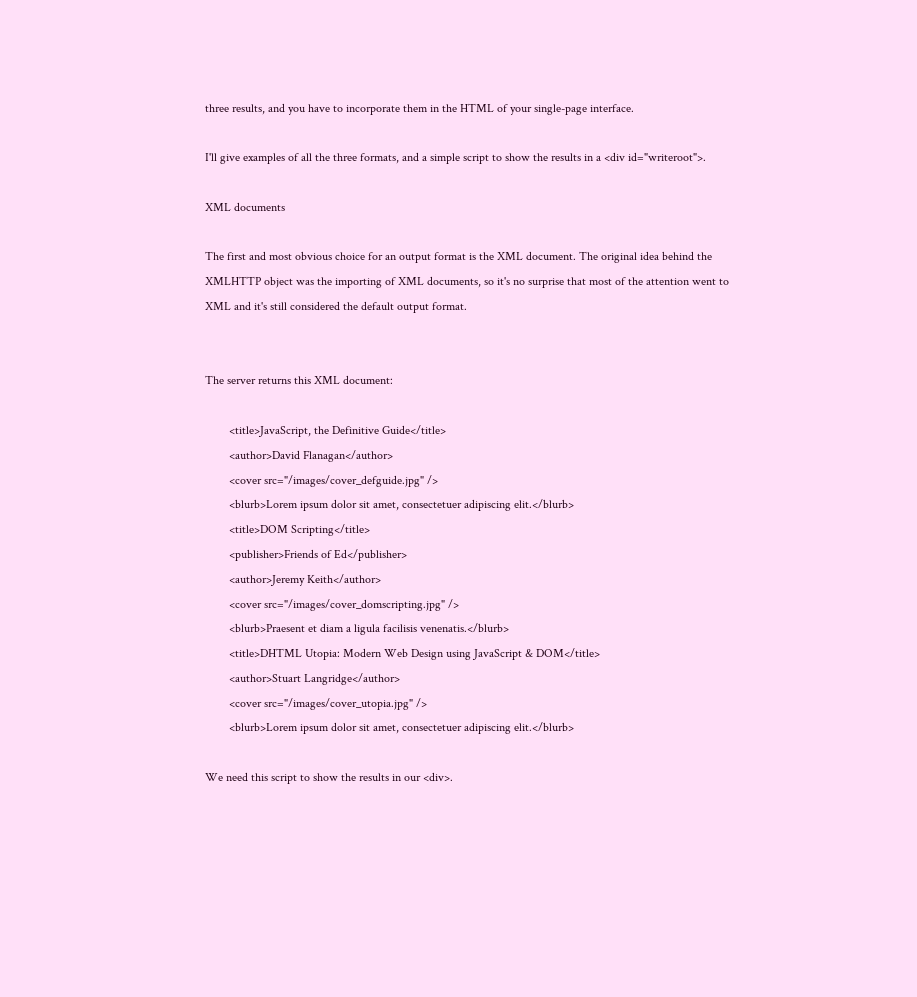three results, and you have to incorporate them in the HTML of your single-page interface.

I'll give examples of all the three formats, and a simple script to show the results in a <div id="writeroot">.

XML documents

The first and most obvious choice for an output format is the XML document. The original idea behind the XMLHTTP object was the importing of XML documents, so it's no surprise that most of the attention went to XML and it's still considered the default output format.


The server returns this XML document:

        <title>JavaScript, the Definitive Guide</title>
        <author>David Flanagan</author>
        <cover src="/images/cover_defguide.jpg" />
        <blurb>Lorem ipsum dolor sit amet, consectetuer adipiscing elit.</blurb>
        <title>DOM Scripting</title>
        <publisher>Friends of Ed</publisher>
        <author>Jeremy Keith</author>
        <cover src="/images/cover_domscripting.jpg" />
        <blurb>Praesent et diam a ligula facilisis venenatis.</blurb>
        <title>DHTML Utopia: Modern Web Design using JavaScript & DOM</title>
        <author>Stuart Langridge</author>
        <cover src="/images/cover_utopia.jpg" />
        <blurb>Lorem ipsum dolor sit amet, consectetuer adipiscing elit.</blurb>

We need this script to show the results in our <div>.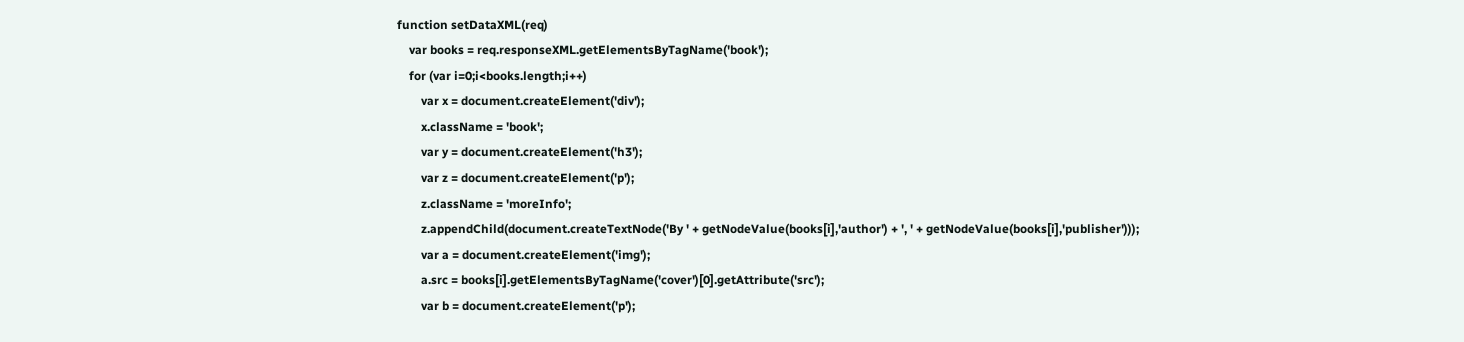function setDataXML(req)
    var books = req.responseXML.getElementsByTagName('book');
    for (var i=0;i<books.length;i++)
        var x = document.createElement('div');
        x.className = 'book';
        var y = document.createElement('h3');
        var z = document.createElement('p');
        z.className = 'moreInfo';
        z.appendChild(document.createTextNode('By ' + getNodeValue(books[i],'author') + ', ' + getNodeValue(books[i],'publisher')));
        var a = document.createElement('img');
        a.src = books[i].getElementsByTagName('cover')[0].getAttribute('src');
        var b = document.createElement('p');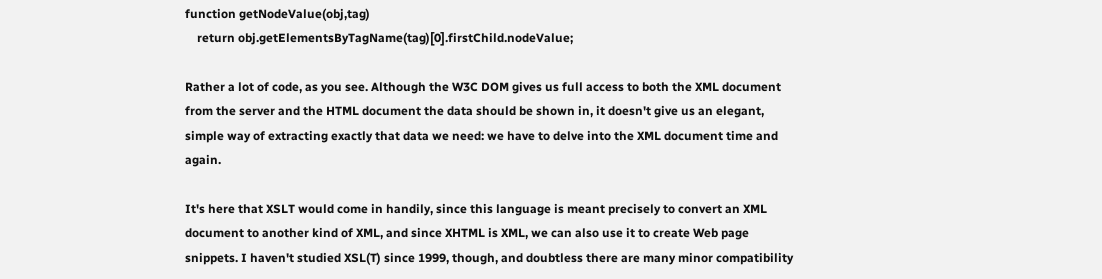function getNodeValue(obj,tag)
    return obj.getElementsByTagName(tag)[0].firstChild.nodeValue;

Rather a lot of code, as you see. Although the W3C DOM gives us full access to both the XML document from the server and the HTML document the data should be shown in, it doesn't give us an elegant, simple way of extracting exactly that data we need: we have to delve into the XML document time and again.

It's here that XSLT would come in handily, since this language is meant precisely to convert an XML document to another kind of XML, and since XHTML is XML, we can also use it to create Web page snippets. I haven't studied XSL(T) since 1999, though, and doubtless there are many minor compatibility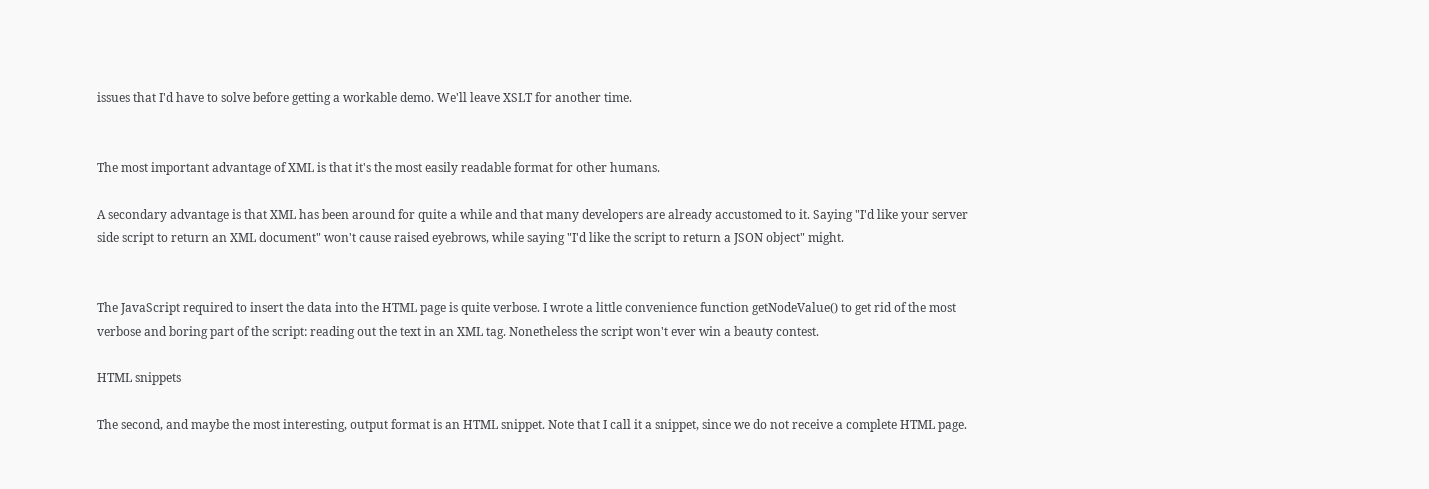issues that I'd have to solve before getting a workable demo. We'll leave XSLT for another time.


The most important advantage of XML is that it's the most easily readable format for other humans.

A secondary advantage is that XML has been around for quite a while and that many developers are already accustomed to it. Saying "I'd like your server side script to return an XML document" won't cause raised eyebrows, while saying "I'd like the script to return a JSON object" might.


The JavaScript required to insert the data into the HTML page is quite verbose. I wrote a little convenience function getNodeValue() to get rid of the most verbose and boring part of the script: reading out the text in an XML tag. Nonetheless the script won't ever win a beauty contest.

HTML snippets

The second, and maybe the most interesting, output format is an HTML snippet. Note that I call it a snippet, since we do not receive a complete HTML page.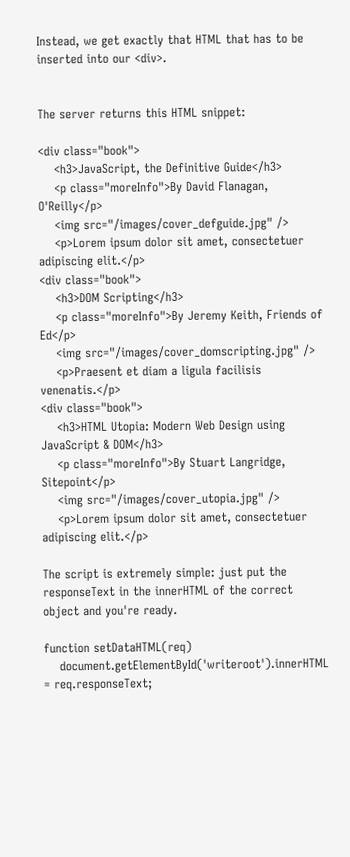Instead, we get exactly that HTML that has to be inserted into our <div>.


The server returns this HTML snippet:

<div class="book">
    <h3>JavaScript, the Definitive Guide</h3>
    <p class="moreInfo">By David Flanagan, O'Reilly</p>
    <img src="/images/cover_defguide.jpg" />
    <p>Lorem ipsum dolor sit amet, consectetuer adipiscing elit.</p>
<div class="book">
    <h3>DOM Scripting</h3>
    <p class="moreInfo">By Jeremy Keith, Friends of Ed</p>
    <img src="/images/cover_domscripting.jpg" />
    <p>Praesent et diam a ligula facilisis venenatis.</p>
<div class="book">
    <h3>HTML Utopia: Modern Web Design using JavaScript & DOM</h3>
    <p class="moreInfo">By Stuart Langridge, Sitepoint</p>
    <img src="/images/cover_utopia.jpg" />
    <p>Lorem ipsum dolor sit amet, consectetuer adipiscing elit.</p>

The script is extremely simple: just put the responseText in the innerHTML of the correct object and you're ready.

function setDataHTML(req)
    document.getElementById('writeroot').innerHTML = req.responseText;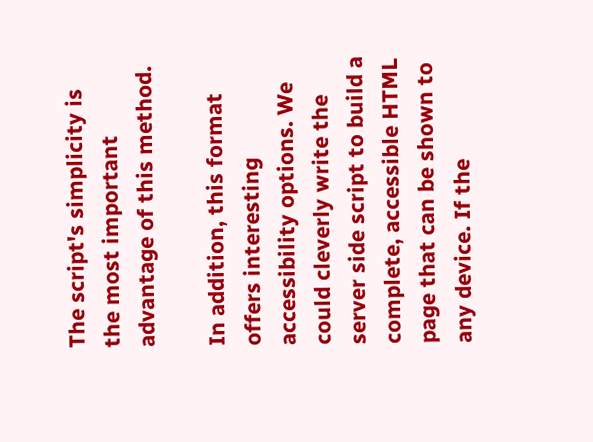The script's simplicity is the most important advantage of this method.

In addition, this format offers interesting accessibility options. We could cleverly write the server side script to build a complete, accessible HTML page that can be shown to any device. If the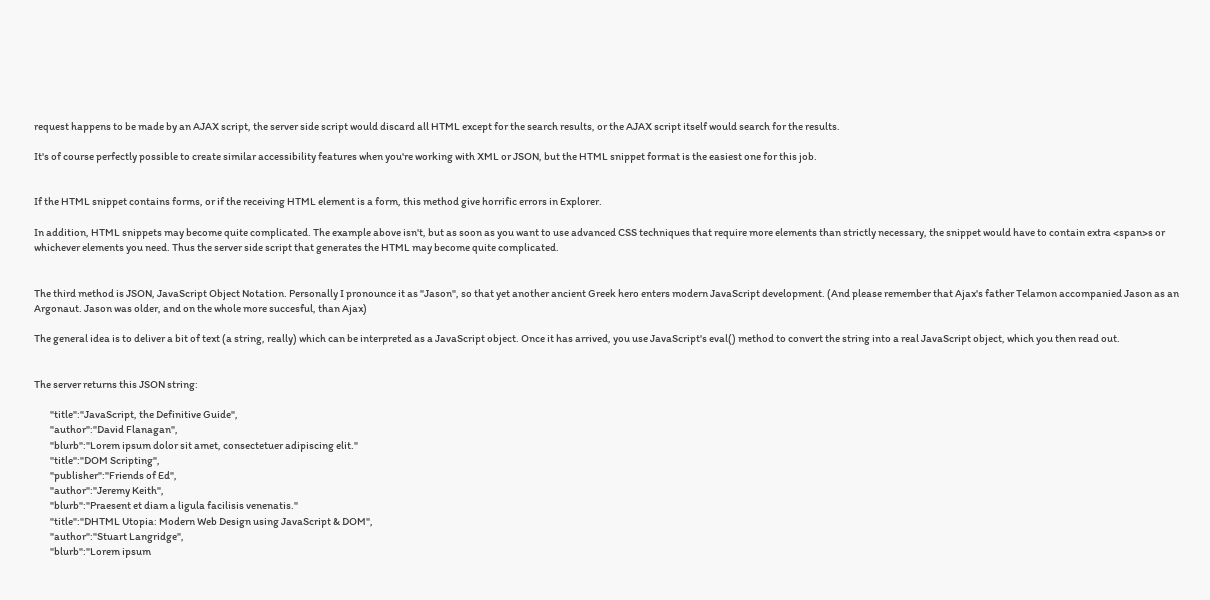request happens to be made by an AJAX script, the server side script would discard all HTML except for the search results, or the AJAX script itself would search for the results.

It's of course perfectly possible to create similar accessibility features when you're working with XML or JSON, but the HTML snippet format is the easiest one for this job.


If the HTML snippet contains forms, or if the receiving HTML element is a form, this method give horrific errors in Explorer.

In addition, HTML snippets may become quite complicated. The example above isn't, but as soon as you want to use advanced CSS techniques that require more elements than strictly necessary, the snippet would have to contain extra <span>s or whichever elements you need. Thus the server side script that generates the HTML may become quite complicated.


The third method is JSON, JavaScript Object Notation. Personally I pronounce it as "Jason", so that yet another ancient Greek hero enters modern JavaScript development. (And please remember that Ajax's father Telamon accompanied Jason as an Argonaut. Jason was older, and on the whole more succesful, than Ajax)

The general idea is to deliver a bit of text (a string, really) which can be interpreted as a JavaScript object. Once it has arrived, you use JavaScript's eval() method to convert the string into a real JavaScript object, which you then read out.


The server returns this JSON string:

        "title":"JavaScript, the Definitive Guide",
        "author":"David Flanagan",
        "blurb":"Lorem ipsum dolor sit amet, consectetuer adipiscing elit."
        "title":"DOM Scripting",
        "publisher":"Friends of Ed",
        "author":"Jeremy Keith",
        "blurb":"Praesent et diam a ligula facilisis venenatis."
        "title":"DHTML Utopia: Modern Web Design using JavaScript & DOM",
        "author":"Stuart Langridge",
        "blurb":"Lorem ipsum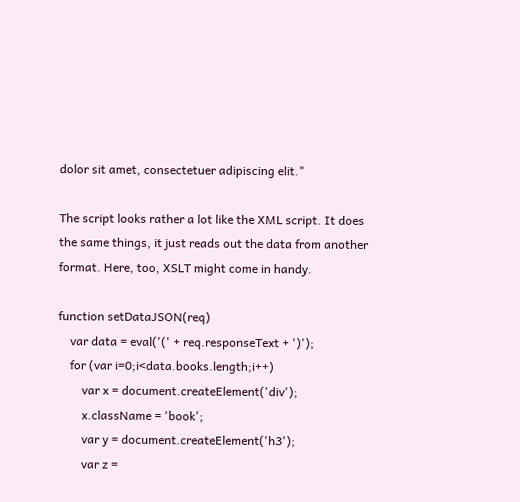dolor sit amet, consectetuer adipiscing elit."

The script looks rather a lot like the XML script. It does the same things, it just reads out the data from another format. Here, too, XSLT might come in handy.

function setDataJSON(req)
    var data = eval('(' + req.responseText + ')');
    for (var i=0;i<data.books.length;i++)
        var x = document.createElement('div');
        x.className = 'book';
        var y = document.createElement('h3');
        var z =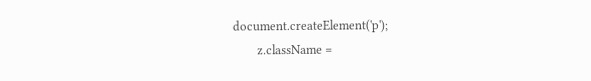document.createElement('p');
        z.className =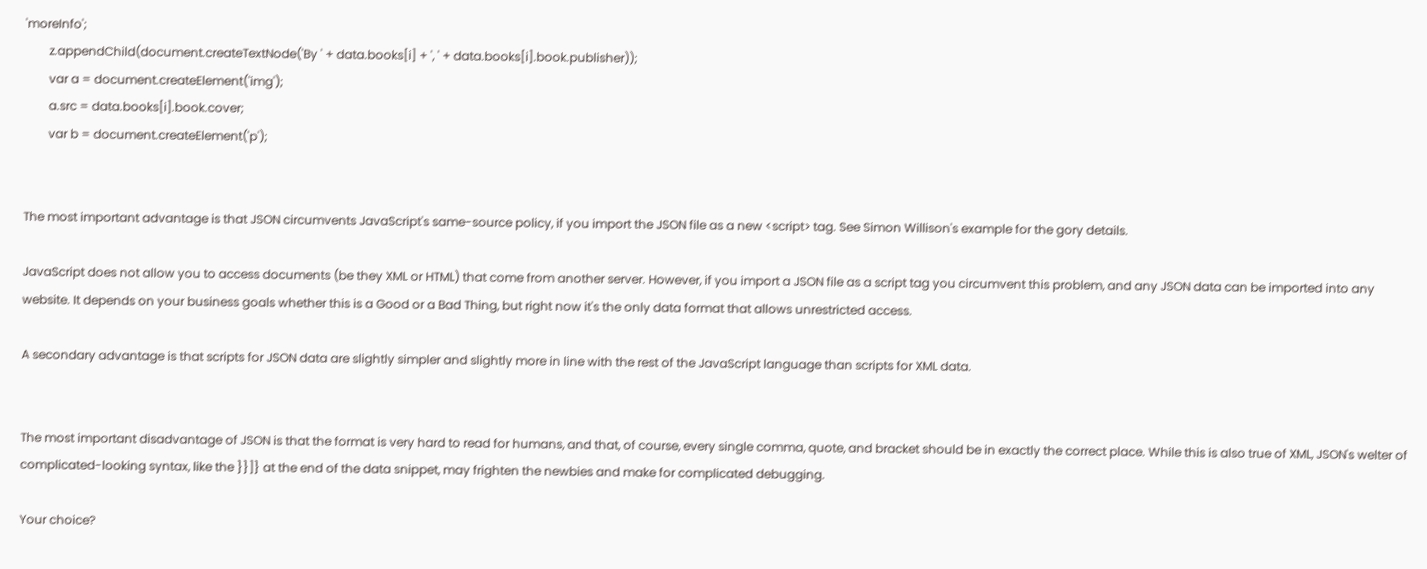'moreInfo';
        z.appendChild(document.createTextNode('By ' + data.books[i] + ', ' + data.books[i].book.publisher));
        var a = document.createElement('img');
        a.src = data.books[i].book.cover;
        var b = document.createElement('p');


The most important advantage is that JSON circumvents JavaScript's same-source policy, if you import the JSON file as a new <script> tag. See Simon Willison's example for the gory details.

JavaScript does not allow you to access documents (be they XML or HTML) that come from another server. However, if you import a JSON file as a script tag you circumvent this problem, and any JSON data can be imported into any website. It depends on your business goals whether this is a Good or a Bad Thing, but right now it's the only data format that allows unrestricted access.

A secondary advantage is that scripts for JSON data are slightly simpler and slightly more in line with the rest of the JavaScript language than scripts for XML data.


The most important disadvantage of JSON is that the format is very hard to read for humans, and that, of course, every single comma, quote, and bracket should be in exactly the correct place. While this is also true of XML, JSON's welter of complicated-looking syntax, like the }}]} at the end of the data snippet, may frighten the newbies and make for complicated debugging.

Your choice?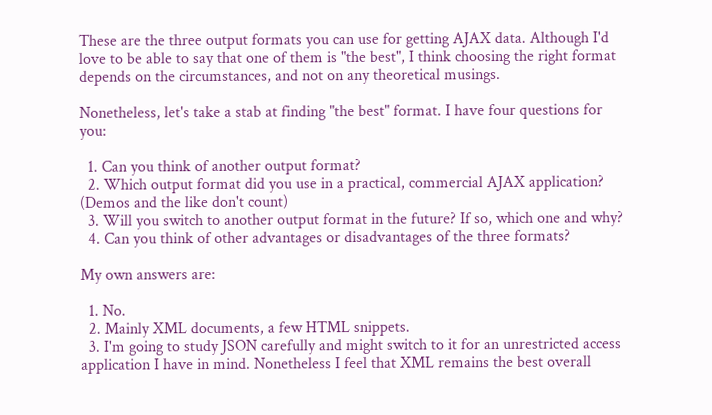These are the three output formats you can use for getting AJAX data. Although I'd love to be able to say that one of them is "the best", I think choosing the right format depends on the circumstances, and not on any theoretical musings.

Nonetheless, let's take a stab at finding "the best" format. I have four questions for you:

  1. Can you think of another output format?
  2. Which output format did you use in a practical, commercial AJAX application? (Demos and the like don't count)
  3. Will you switch to another output format in the future? If so, which one and why?
  4. Can you think of other advantages or disadvantages of the three formats?

My own answers are:

  1. No.
  2. Mainly XML documents, a few HTML snippets.
  3. I'm going to study JSON carefully and might switch to it for an unrestricted access application I have in mind. Nonetheless I feel that XML remains the best overall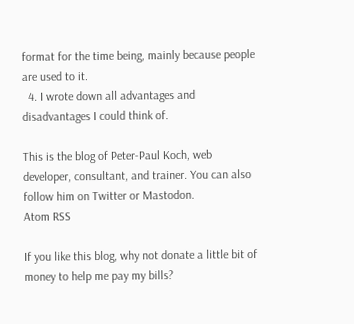format for the time being, mainly because people are used to it.
  4. I wrote down all advantages and disadvantages I could think of.

This is the blog of Peter-Paul Koch, web developer, consultant, and trainer. You can also follow him on Twitter or Mastodon.
Atom RSS

If you like this blog, why not donate a little bit of money to help me pay my bills?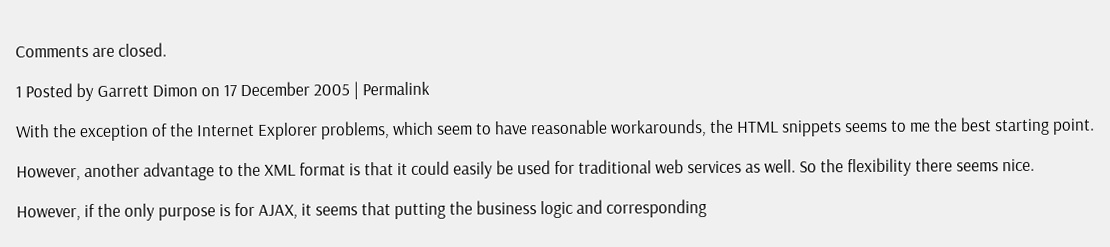Comments are closed.

1 Posted by Garrett Dimon on 17 December 2005 | Permalink

With the exception of the Internet Explorer problems, which seem to have reasonable workarounds, the HTML snippets seems to me the best starting point.

However, another advantage to the XML format is that it could easily be used for traditional web services as well. So the flexibility there seems nice.

However, if the only purpose is for AJAX, it seems that putting the business logic and corresponding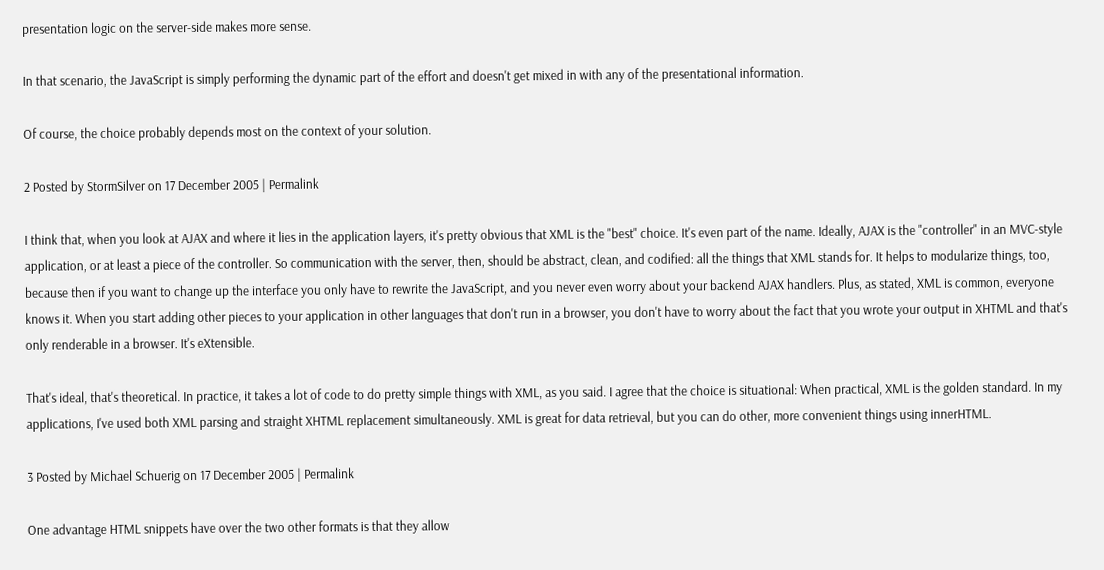presentation logic on the server-side makes more sense.

In that scenario, the JavaScript is simply performing the dynamic part of the effort and doesn't get mixed in with any of the presentational information.

Of course, the choice probably depends most on the context of your solution.

2 Posted by StormSilver on 17 December 2005 | Permalink

I think that, when you look at AJAX and where it lies in the application layers, it's pretty obvious that XML is the "best" choice. It's even part of the name. Ideally, AJAX is the "controller" in an MVC-style application, or at least a piece of the controller. So communication with the server, then, should be abstract, clean, and codified: all the things that XML stands for. It helps to modularize things, too, because then if you want to change up the interface you only have to rewrite the JavaScript, and you never even worry about your backend AJAX handlers. Plus, as stated, XML is common, everyone knows it. When you start adding other pieces to your application in other languages that don't run in a browser, you don't have to worry about the fact that you wrote your output in XHTML and that's only renderable in a browser. It's eXtensible.

That's ideal, that's theoretical. In practice, it takes a lot of code to do pretty simple things with XML, as you said. I agree that the choice is situational: When practical, XML is the golden standard. In my applications, I've used both XML parsing and straight XHTML replacement simultaneously. XML is great for data retrieval, but you can do other, more convenient things using innerHTML.

3 Posted by Michael Schuerig on 17 December 2005 | Permalink

One advantage HTML snippets have over the two other formats is that they allow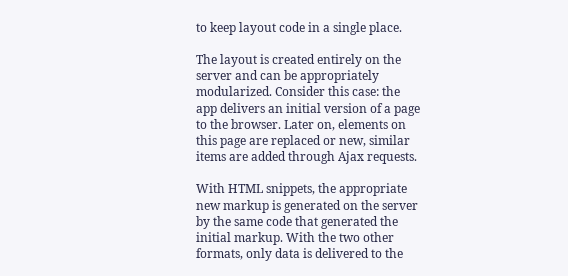to keep layout code in a single place.

The layout is created entirely on the server and can be appropriately modularized. Consider this case: the app delivers an initial version of a page to the browser. Later on, elements on this page are replaced or new, similar items are added through Ajax requests.

With HTML snippets, the appropriate new markup is generated on the server by the same code that generated the initial markup. With the two other formats, only data is delivered to the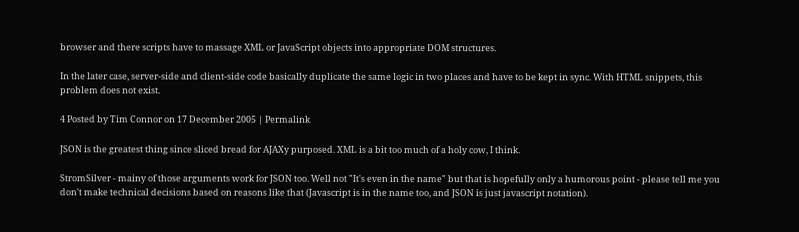browser and there scripts have to massage XML or JavaScript objects into appropriate DOM structures.

In the later case, server-side and client-side code basically duplicate the same logic in two places and have to be kept in sync. With HTML snippets, this problem does not exist.

4 Posted by Tim Connor on 17 December 2005 | Permalink

JSON is the greatest thing since sliced bread for AJAXy purposed. XML is a bit too much of a holy cow, I think.

StromSilver - mainy of those arguments work for JSON too. Well not "It's even in the name" but that is hopefully only a humorous point - please tell me you don't make technical decisions based on reasons like that (Javascript is in the name too, and JSON is just javascript notation).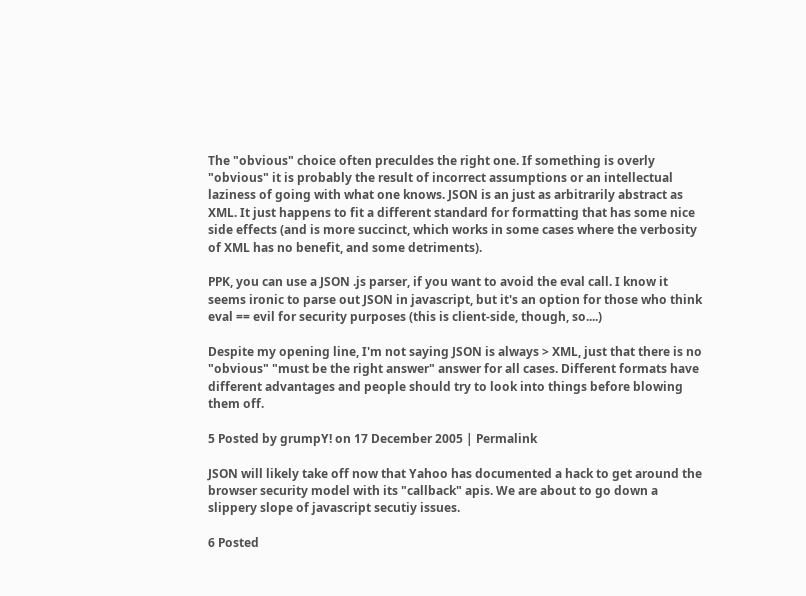The "obvious" choice often preculdes the right one. If something is overly "obvious" it is probably the result of incorrect assumptions or an intellectual laziness of going with what one knows. JSON is an just as arbitrarily abstract as XML. It just happens to fit a different standard for formatting that has some nice side effects (and is more succinct, which works in some cases where the verbosity of XML has no benefit, and some detriments).

PPK, you can use a JSON .js parser, if you want to avoid the eval call. I know it seems ironic to parse out JSON in javascript, but it's an option for those who think eval == evil for security purposes (this is client-side, though, so....)

Despite my opening line, I'm not saying JSON is always > XML, just that there is no "obvious" "must be the right answer" answer for all cases. Different formats have different advantages and people should try to look into things before blowing them off.

5 Posted by grumpY! on 17 December 2005 | Permalink

JSON will likely take off now that Yahoo has documented a hack to get around the browser security model with its "callback" apis. We are about to go down a slippery slope of javascript secutiy issues.

6 Posted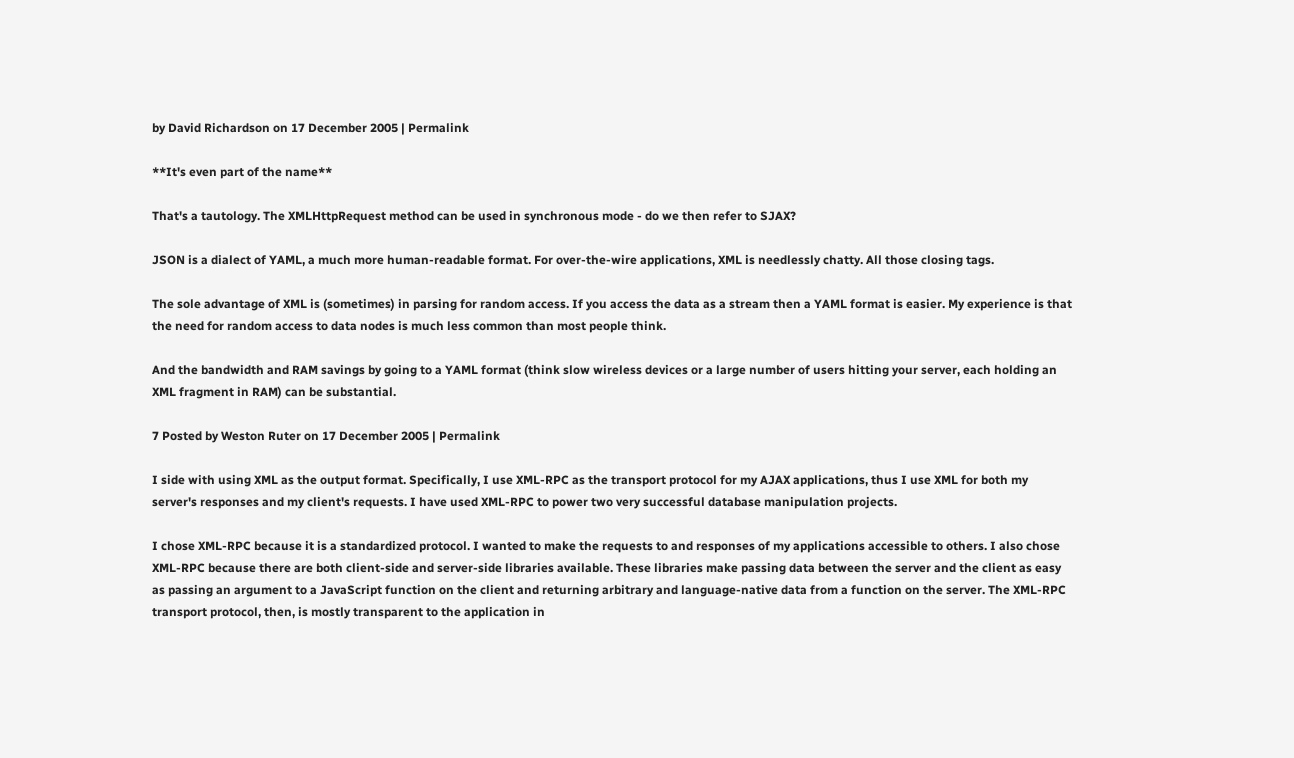by David Richardson on 17 December 2005 | Permalink

**It's even part of the name**

That's a tautology. The XMLHttpRequest method can be used in synchronous mode - do we then refer to SJAX?

JSON is a dialect of YAML, a much more human-readable format. For over-the-wire applications, XML is needlessly chatty. All those closing tags.

The sole advantage of XML is (sometimes) in parsing for random access. If you access the data as a stream then a YAML format is easier. My experience is that the need for random access to data nodes is much less common than most people think.

And the bandwidth and RAM savings by going to a YAML format (think slow wireless devices or a large number of users hitting your server, each holding an XML fragment in RAM) can be substantial.

7 Posted by Weston Ruter on 17 December 2005 | Permalink

I side with using XML as the output format. Specifically, I use XML-RPC as the transport protocol for my AJAX applications, thus I use XML for both my server's responses and my client's requests. I have used XML-RPC to power two very successful database manipulation projects.

I chose XML-RPC because it is a standardized protocol. I wanted to make the requests to and responses of my applications accessible to others. I also chose XML-RPC because there are both client-side and server-side libraries available. These libraries make passing data between the server and the client as easy as passing an argument to a JavaScript function on the client and returning arbitrary and language-native data from a function on the server. The XML-RPC transport protocol, then, is mostly transparent to the application in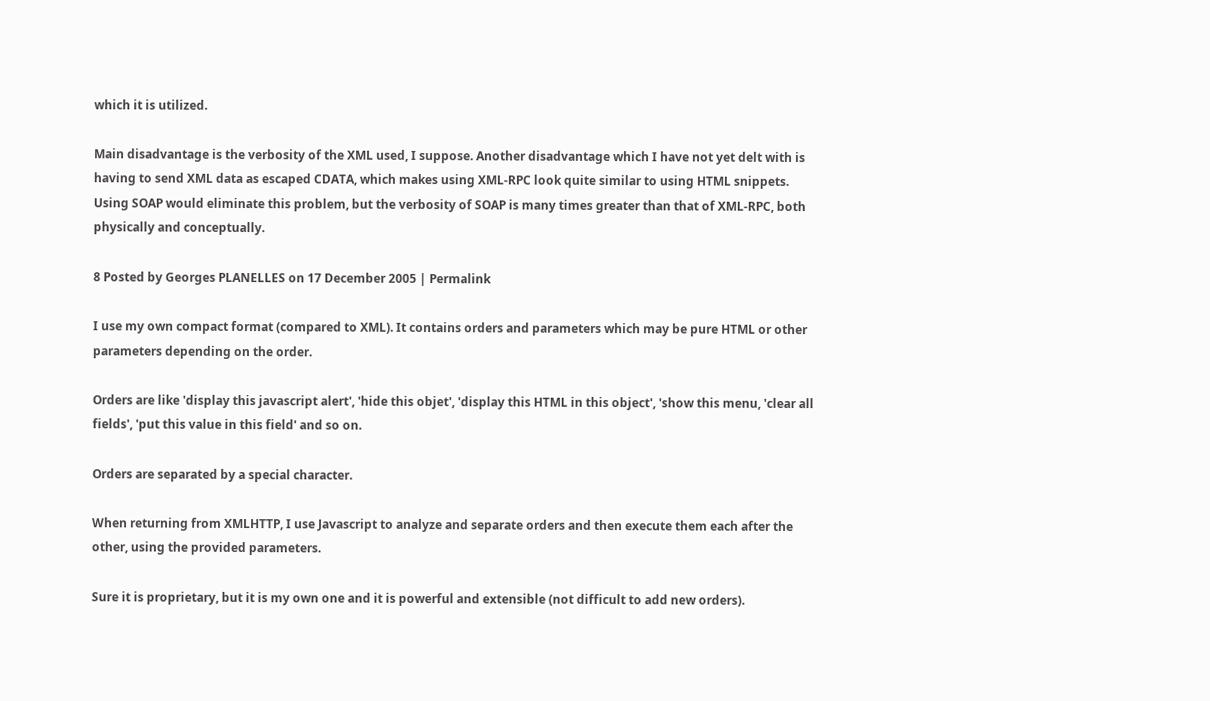which it is utilized.

Main disadvantage is the verbosity of the XML used, I suppose. Another disadvantage which I have not yet delt with is having to send XML data as escaped CDATA, which makes using XML-RPC look quite similar to using HTML snippets. Using SOAP would eliminate this problem, but the verbosity of SOAP is many times greater than that of XML-RPC, both physically and conceptually.

8 Posted by Georges PLANELLES on 17 December 2005 | Permalink

I use my own compact format (compared to XML). It contains orders and parameters which may be pure HTML or other parameters depending on the order.

Orders are like 'display this javascript alert', 'hide this objet', 'display this HTML in this object', 'show this menu, 'clear all fields', 'put this value in this field' and so on.

Orders are separated by a special character.

When returning from XMLHTTP, I use Javascript to analyze and separate orders and then execute them each after the other, using the provided parameters.

Sure it is proprietary, but it is my own one and it is powerful and extensible (not difficult to add new orders).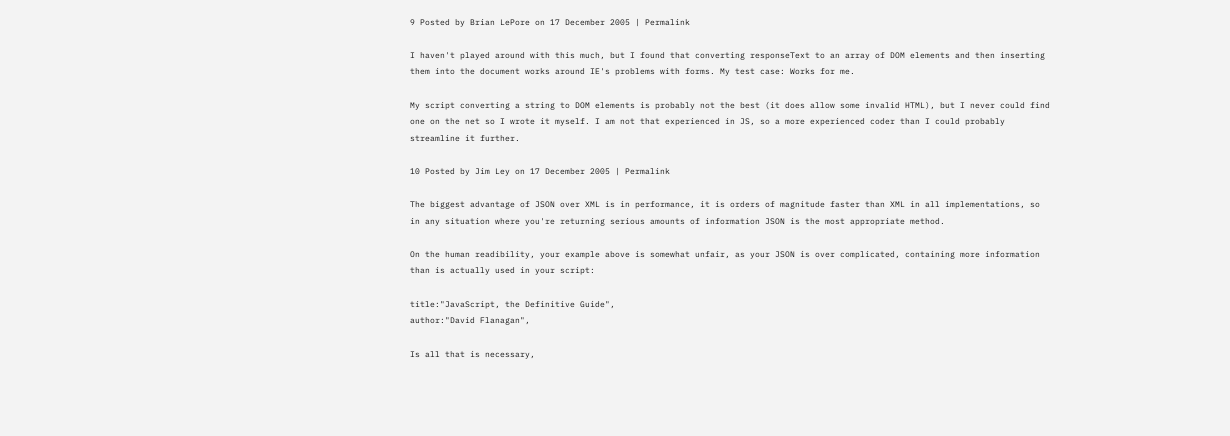9 Posted by Brian LePore on 17 December 2005 | Permalink

I haven't played around with this much, but I found that converting responseText to an array of DOM elements and then inserting them into the document works around IE's problems with forms. My test case: Works for me.

My script converting a string to DOM elements is probably not the best (it does allow some invalid HTML), but I never could find one on the net so I wrote it myself. I am not that experienced in JS, so a more experienced coder than I could probably streamline it further.

10 Posted by Jim Ley on 17 December 2005 | Permalink

The biggest advantage of JSON over XML is in performance, it is orders of magnitude faster than XML in all implementations, so in any situation where you're returning serious amounts of information JSON is the most appropriate method.

On the human readibility, your example above is somewhat unfair, as your JSON is over complicated, containing more information than is actually used in your script:

title:"JavaScript, the Definitive Guide",
author:"David Flanagan",

Is all that is necessary,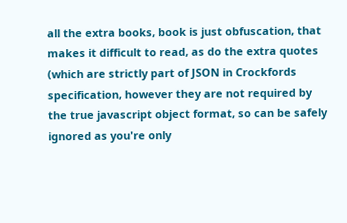all the extra books, book is just obfuscation, that makes it difficult to read, as do the extra quotes (which are strictly part of JSON in Crockfords specification, however they are not required by the true javascript object format, so can be safely ignored as you're only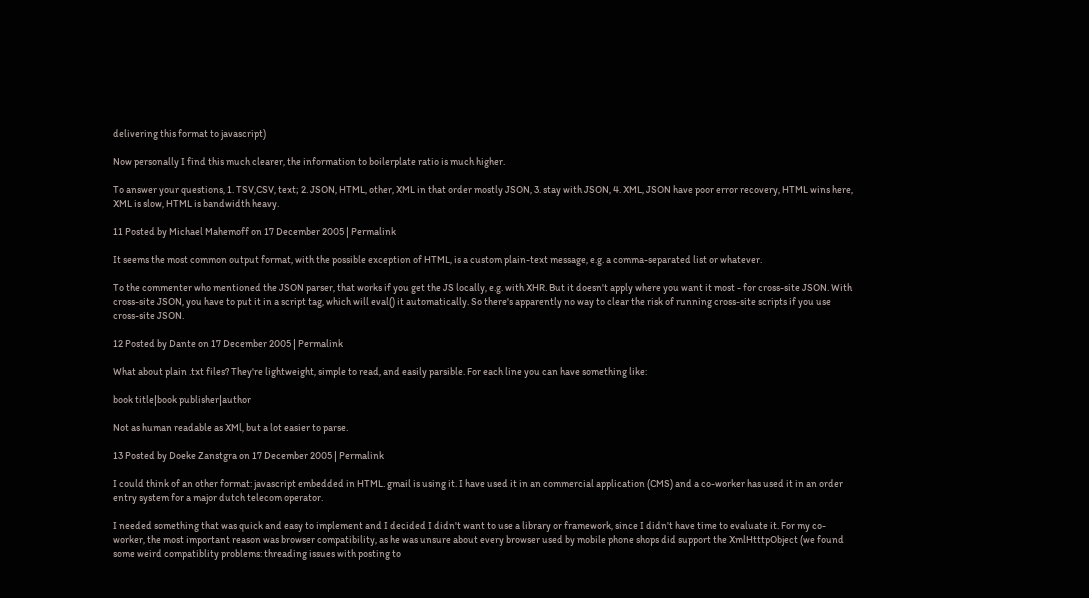delivering this format to javascript)

Now personally I find this much clearer, the information to boilerplate ratio is much higher.

To answer your questions, 1. TSV,CSV, text; 2. JSON, HTML, other, XML in that order mostly JSON, 3. stay with JSON, 4. XML, JSON have poor error recovery, HTML wins here, XML is slow, HTML is bandwidth heavy.

11 Posted by Michael Mahemoff on 17 December 2005 | Permalink

It seems the most common output format, with the possible exception of HTML, is a custom plain-text message, e.g. a comma-separated list or whatever.

To the commenter who mentioned the JSON parser, that works if you get the JS locally, e.g. with XHR. But it doesn't apply where you want it most - for cross-site JSON. With cross-site JSON, you have to put it in a script tag, which will eval() it automatically. So there's apparently no way to clear the risk of running cross-site scripts if you use cross-site JSON.

12 Posted by Dante on 17 December 2005 | Permalink

What about plain .txt files? They're lightweight, simple to read, and easily parsible. For each line you can have something like:

book title|book publisher|author

Not as human readable as XMl, but a lot easier to parse.

13 Posted by Doeke Zanstgra on 17 December 2005 | Permalink

I could think of an other format: javascript embedded in HTML. gmail is using it. I have used it in an commercial application (CMS) and a co-worker has used it in an order entry system for a major dutch telecom operator.

I needed something that was quick and easy to implement and I decided I didn't want to use a library or framework, since I didn't have time to evaluate it. For my co-worker, the most important reason was browser compatibility, as he was unsure about every browser used by mobile phone shops did support the XmlHtttpObject (we found some weird compatiblity problems: threading issues with posting to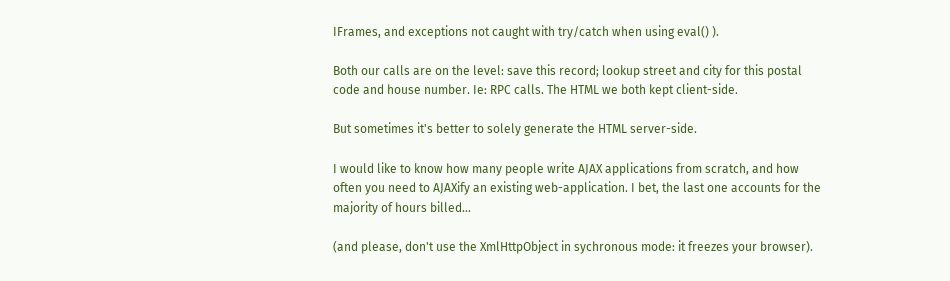IFrames, and exceptions not caught with try/catch when using eval() ).

Both our calls are on the level: save this record; lookup street and city for this postal code and house number. Ie: RPC calls. The HTML we both kept client-side.

But sometimes it's better to solely generate the HTML server-side.

I would like to know how many people write AJAX applications from scratch, and how often you need to AJAXify an existing web-application. I bet, the last one accounts for the majority of hours billed...

(and please, don't use the XmlHttpObject in sychronous mode: it freezes your browser).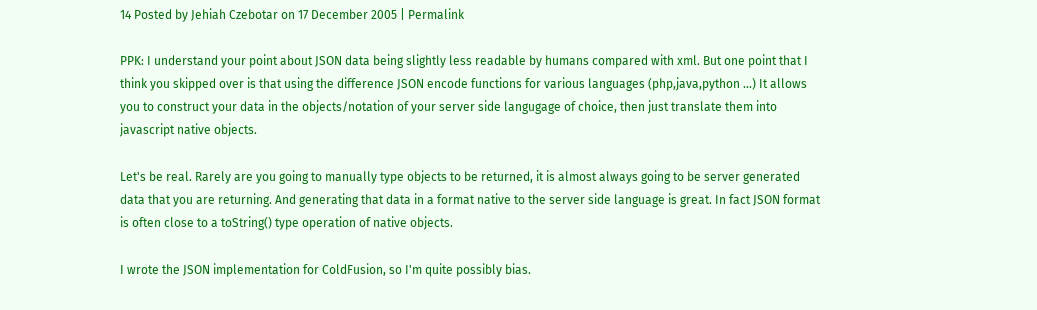14 Posted by Jehiah Czebotar on 17 December 2005 | Permalink

PPK: I understand your point about JSON data being slightly less readable by humans compared with xml. But one point that I think you skipped over is that using the difference JSON encode functions for various languages (php,java,python ...) It allows you to construct your data in the objects/notation of your server side langugage of choice, then just translate them into javascript native objects.

Let's be real. Rarely are you going to manually type objects to be returned, it is almost always going to be server generated data that you are returning. And generating that data in a format native to the server side language is great. In fact JSON format is often close to a toString() type operation of native objects.

I wrote the JSON implementation for ColdFusion, so I'm quite possibly bias.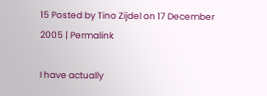15 Posted by Tino Zijdel on 17 December 2005 | Permalink

I have actually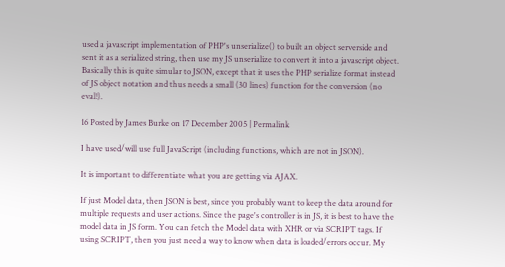used a javascript implementation of PHP's unserialize() to built an object serverside and sent it as a serialized string, then use my JS unserialize to convert it into a javascript object.
Basically this is quite simular to JSON, except that it uses the PHP serialize format instead of JS object notation and thus needs a small (30 lines) function for the conversion (no eval!).

16 Posted by James Burke on 17 December 2005 | Permalink

I have used/will use full JavaScript (including functions, which are not in JSON).

It is important to differentiate what you are getting via AJAX.

If just Model data, then JSON is best, since you probably want to keep the data around for multiple requests and user actions. Since the page's controller is in JS, it is best to have the model data in JS form. You can fetch the Model data with XHR or via SCRIPT tags. If using SCRIPT, then you just need a way to know when data is loaded/errors occur. My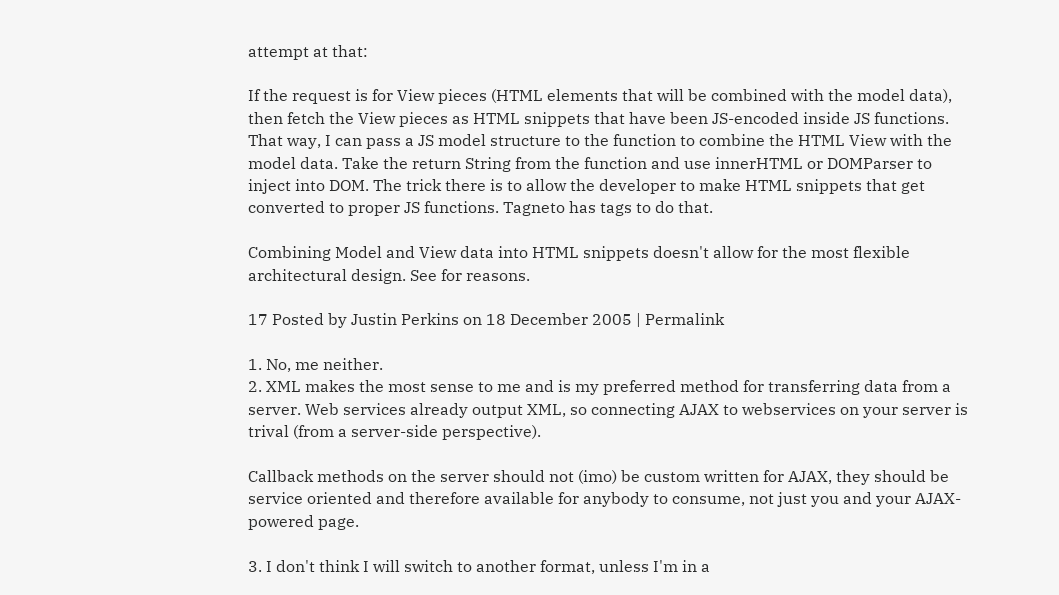attempt at that:

If the request is for View pieces (HTML elements that will be combined with the model data), then fetch the View pieces as HTML snippets that have been JS-encoded inside JS functions. That way, I can pass a JS model structure to the function to combine the HTML View with the model data. Take the return String from the function and use innerHTML or DOMParser to inject into DOM. The trick there is to allow the developer to make HTML snippets that get converted to proper JS functions. Tagneto has tags to do that.

Combining Model and View data into HTML snippets doesn't allow for the most flexible architectural design. See for reasons.

17 Posted by Justin Perkins on 18 December 2005 | Permalink

1. No, me neither.
2. XML makes the most sense to me and is my preferred method for transferring data from a server. Web services already output XML, so connecting AJAX to webservices on your server is trival (from a server-side perspective).

Callback methods on the server should not (imo) be custom written for AJAX, they should be service oriented and therefore available for anybody to consume, not just you and your AJAX-powered page.

3. I don't think I will switch to another format, unless I'm in a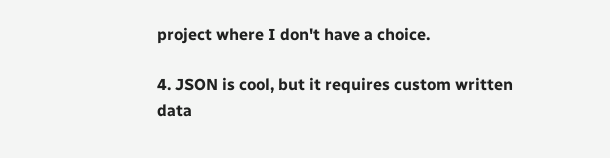project where I don't have a choice.

4. JSON is cool, but it requires custom written data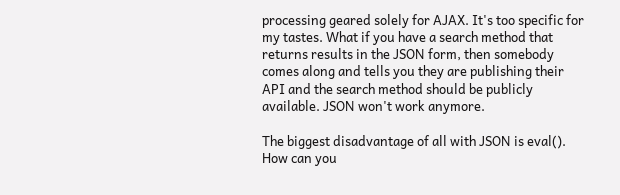processing geared solely for AJAX. It's too specific for my tastes. What if you have a search method that returns results in the JSON form, then somebody comes along and tells you they are publishing their API and the search method should be publicly available. JSON won't work anymore.

The biggest disadvantage of all with JSON is eval(). How can you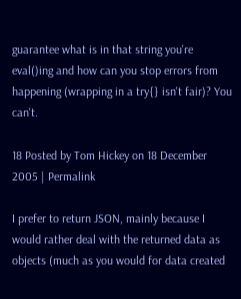guarantee what is in that string you're eval()ing and how can you stop errors from happening (wrapping in a try{} isn't fair)? You can't.

18 Posted by Tom Hickey on 18 December 2005 | Permalink

I prefer to return JSON, mainly because I would rather deal with the returned data as objects (much as you would for data created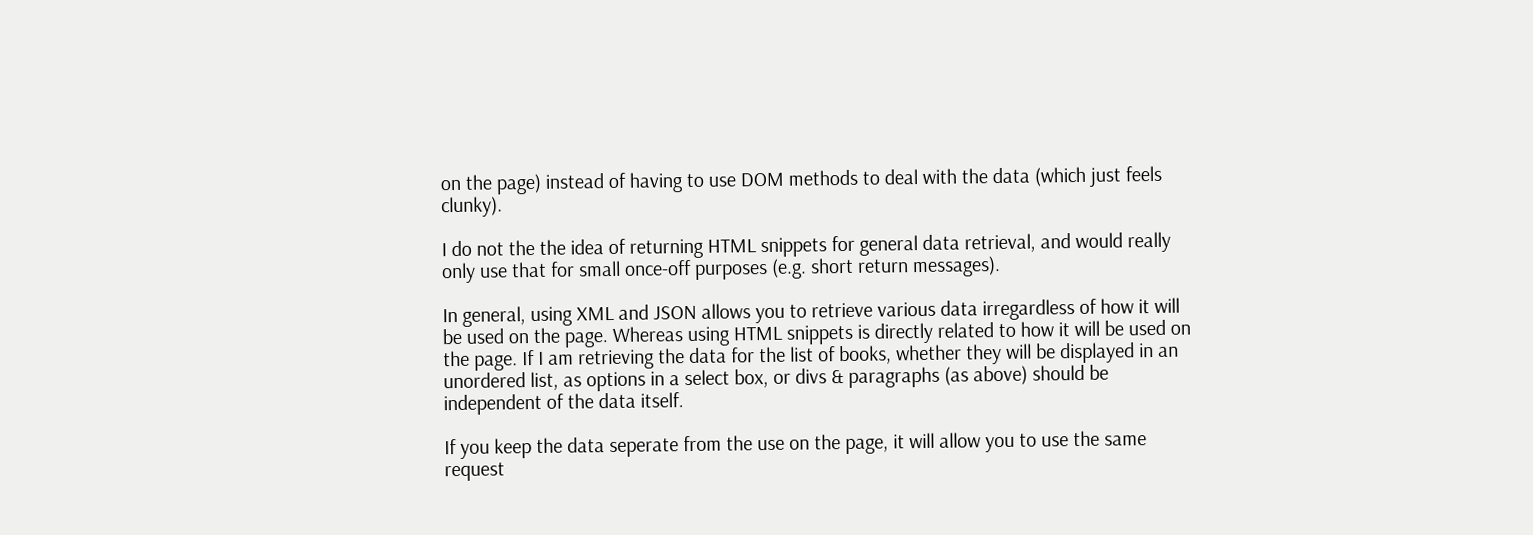on the page) instead of having to use DOM methods to deal with the data (which just feels clunky).

I do not the the idea of returning HTML snippets for general data retrieval, and would really only use that for small once-off purposes (e.g. short return messages).

In general, using XML and JSON allows you to retrieve various data irregardless of how it will be used on the page. Whereas using HTML snippets is directly related to how it will be used on the page. If I am retrieving the data for the list of books, whether they will be displayed in an unordered list, as options in a select box, or divs & paragraphs (as above) should be independent of the data itself.

If you keep the data seperate from the use on the page, it will allow you to use the same request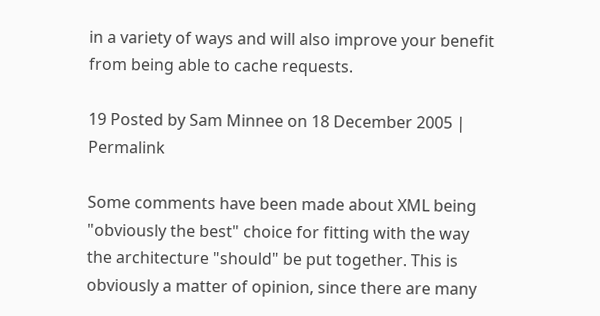in a variety of ways and will also improve your benefit from being able to cache requests.

19 Posted by Sam Minnee on 18 December 2005 | Permalink

Some comments have been made about XML being "obviously the best" choice for fitting with the way the architecture "should" be put together. This is obviously a matter of opinion, since there are many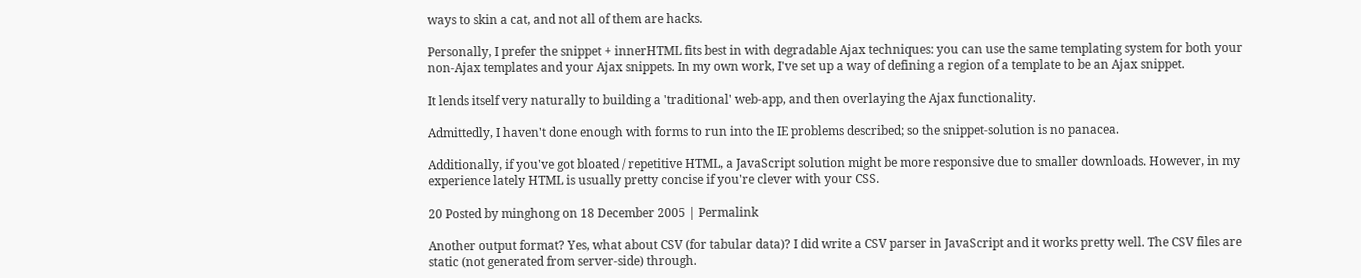ways to skin a cat, and not all of them are hacks.

Personally, I prefer the snippet + innerHTML fits best in with degradable Ajax techniques: you can use the same templating system for both your non-Ajax templates and your Ajax snippets. In my own work, I've set up a way of defining a region of a template to be an Ajax snippet.

It lends itself very naturally to building a 'traditional' web-app, and then overlaying the Ajax functionality.

Admittedly, I haven't done enough with forms to run into the IE problems described; so the snippet-solution is no panacea.

Additionally, if you've got bloated / repetitive HTML, a JavaScript solution might be more responsive due to smaller downloads. However, in my experience lately HTML is usually pretty concise if you're clever with your CSS.

20 Posted by minghong on 18 December 2005 | Permalink

Another output format? Yes, what about CSV (for tabular data)? I did write a CSV parser in JavaScript and it works pretty well. The CSV files are static (not generated from server-side) through.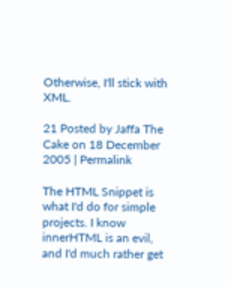Otherwise, I'll stick with XML.

21 Posted by Jaffa The Cake on 18 December 2005 | Permalink

The HTML Snippet is what I'd do for simple projects. I know innerHTML is an evil, and I'd much rather get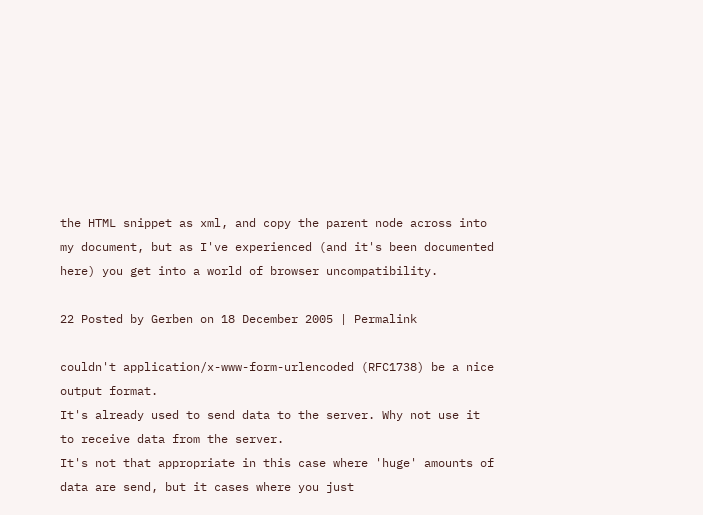the HTML snippet as xml, and copy the parent node across into my document, but as I've experienced (and it's been documented here) you get into a world of browser uncompatibility.

22 Posted by Gerben on 18 December 2005 | Permalink

couldn't application/x-www-form-urlencoded (RFC1738) be a nice output format.
It's already used to send data to the server. Why not use it to receive data from the server.
It's not that appropriate in this case where 'huge' amounts of data are send, but it cases where you just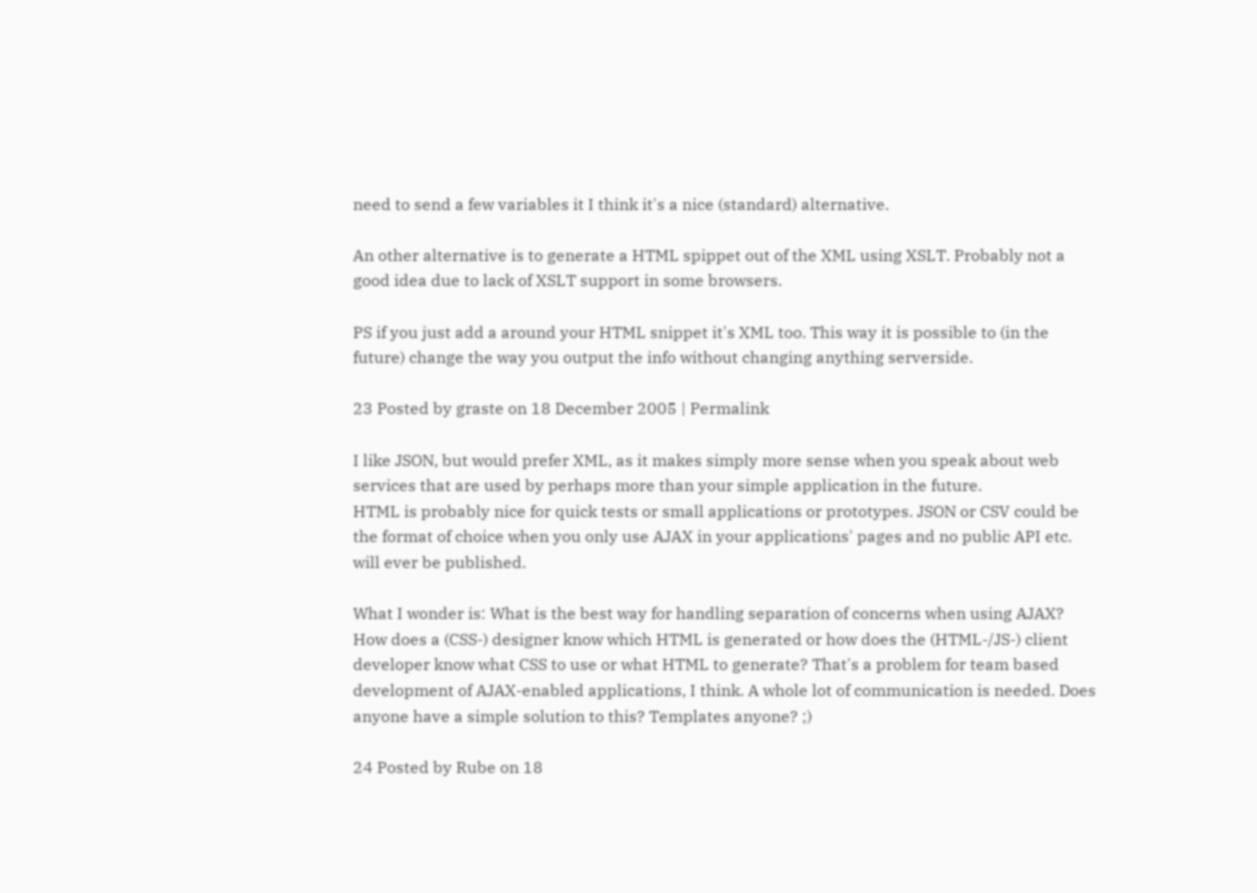need to send a few variables it I think it's a nice (standard) alternative.

An other alternative is to generate a HTML spippet out of the XML using XSLT. Probably not a good idea due to lack of XSLT support in some browsers.

PS if you just add a around your HTML snippet it's XML too. This way it is possible to (in the future) change the way you output the info without changing anything serverside.

23 Posted by graste on 18 December 2005 | Permalink

I like JSON, but would prefer XML, as it makes simply more sense when you speak about web services that are used by perhaps more than your simple application in the future.
HTML is probably nice for quick tests or small applications or prototypes. JSON or CSV could be the format of choice when you only use AJAX in your applications' pages and no public API etc. will ever be published.

What I wonder is: What is the best way for handling separation of concerns when using AJAX? How does a (CSS-) designer know which HTML is generated or how does the (HTML-/JS-) client developer know what CSS to use or what HTML to generate? That's a problem for team based development of AJAX-enabled applications, I think. A whole lot of communication is needed. Does anyone have a simple solution to this? Templates anyone? ;)

24 Posted by Rube on 18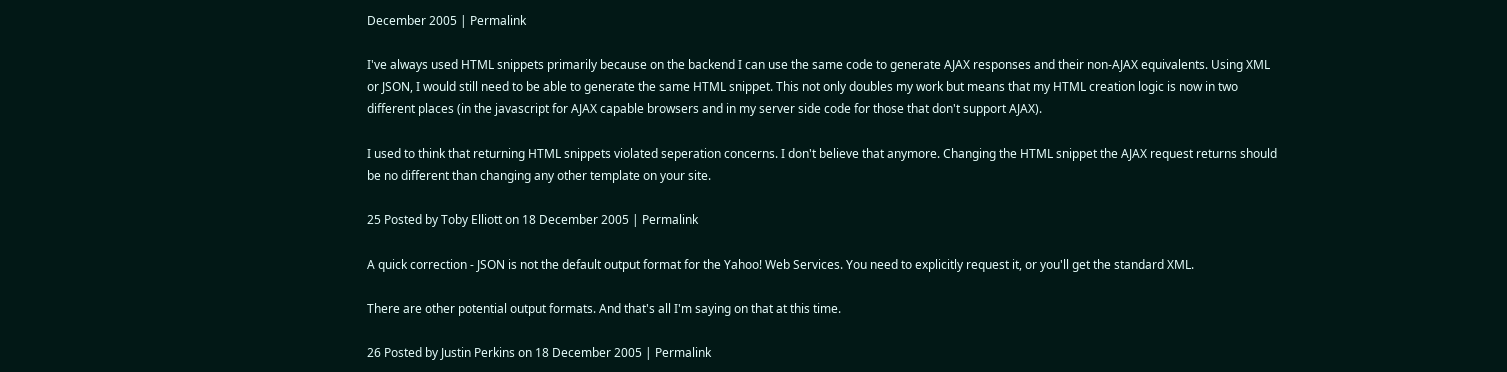December 2005 | Permalink

I've always used HTML snippets primarily because on the backend I can use the same code to generate AJAX responses and their non-AJAX equivalents. Using XML or JSON, I would still need to be able to generate the same HTML snippet. This not only doubles my work but means that my HTML creation logic is now in two different places (in the javascript for AJAX capable browsers and in my server side code for those that don't support AJAX).

I used to think that returning HTML snippets violated seperation concerns. I don't believe that anymore. Changing the HTML snippet the AJAX request returns should be no different than changing any other template on your site.

25 Posted by Toby Elliott on 18 December 2005 | Permalink

A quick correction - JSON is not the default output format for the Yahoo! Web Services. You need to explicitly request it, or you'll get the standard XML.

There are other potential output formats. And that's all I'm saying on that at this time.

26 Posted by Justin Perkins on 18 December 2005 | Permalink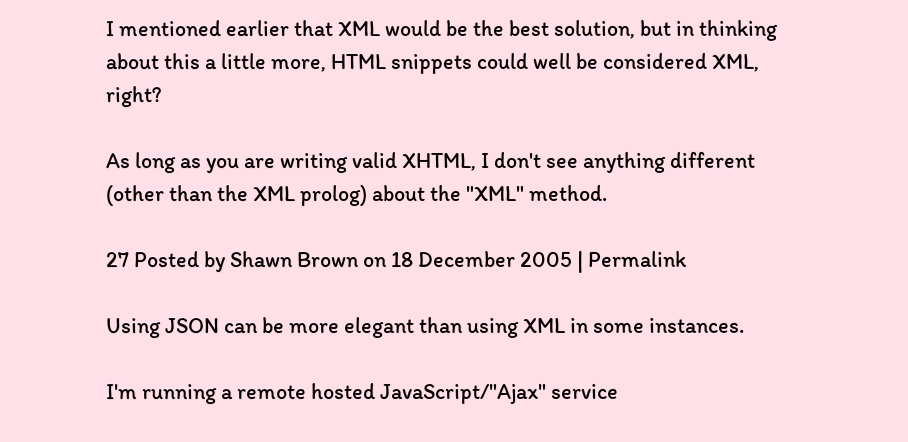I mentioned earlier that XML would be the best solution, but in thinking about this a little more, HTML snippets could well be considered XML, right?

As long as you are writing valid XHTML, I don't see anything different (other than the XML prolog) about the "XML" method.

27 Posted by Shawn Brown on 18 December 2005 | Permalink

Using JSON can be more elegant than using XML in some instances.

I'm running a remote hosted JavaScript/"Ajax" service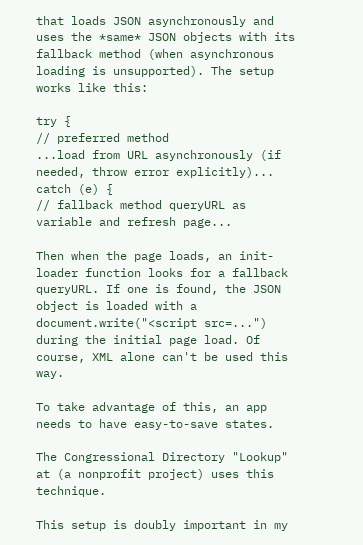that loads JSON asynchronously and uses the *same* JSON objects with its fallback method (when asynchronous loading is unsupported). The setup works like this:

try {
// preferred method
...load from URL asynchronously (if needed, throw error explicitly)...
catch (e) {
// fallback method queryURL as variable and refresh page...

Then when the page loads, an init-loader function looks for a fallback queryURL. If one is found, the JSON object is loaded with a document.write("<script src=...") during the initial page load. Of course, XML alone can't be used this way.

To take advantage of this, an app needs to have easy-to-save states.

The Congressional Directory "Lookup" at (a nonprofit project) uses this technique.

This setup is doubly important in my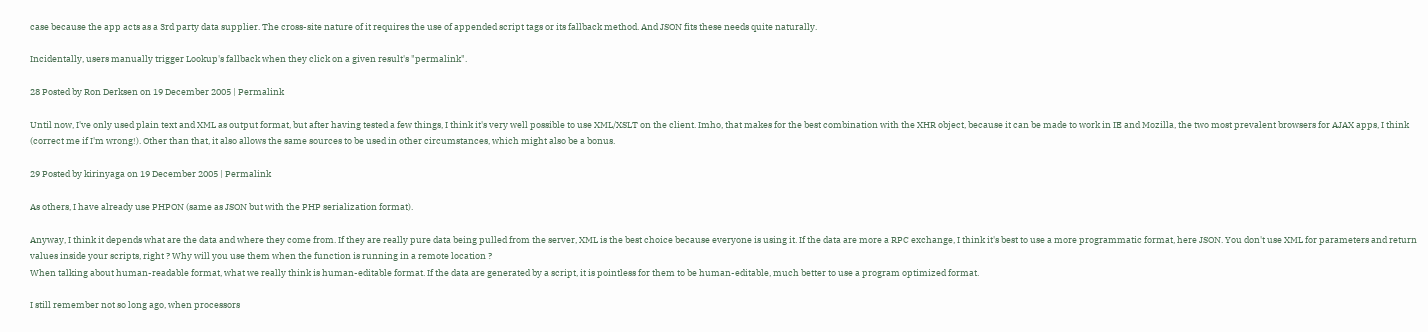case because the app acts as a 3rd party data supplier. The cross-site nature of it requires the use of appended script tags or its fallback method. And JSON fits these needs quite naturally.

Incidentally, users manually trigger Lookup's fallback when they click on a given result's "permalink".

28 Posted by Ron Derksen on 19 December 2005 | Permalink

Until now, I've only used plain text and XML as output format, but after having tested a few things, I think it's very well possible to use XML/XSLT on the client. Imho, that makes for the best combination with the XHR object, because it can be made to work in IE and Mozilla, the two most prevalent browsers for AJAX apps, I think (correct me if I'm wrong!). Other than that, it also allows the same sources to be used in other circumstances, which might also be a bonus.

29 Posted by kirinyaga on 19 December 2005 | Permalink

As others, I have already use PHPON (same as JSON but with the PHP serialization format).

Anyway, I think it depends what are the data and where they come from. If they are really pure data being pulled from the server, XML is the best choice because everyone is using it. If the data are more a RPC exchange, I think it's best to use a more programmatic format, here JSON. You don't use XML for parameters and return values inside your scripts, right ? Why will you use them when the function is running in a remote location ?
When talking about human-readable format, what we really think is human-editable format. If the data are generated by a script, it is pointless for them to be human-editable, much better to use a program optimized format.

I still remember not so long ago, when processors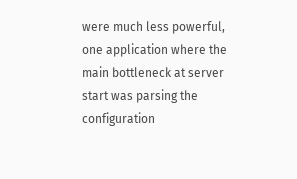were much less powerful, one application where the main bottleneck at server start was parsing the configuration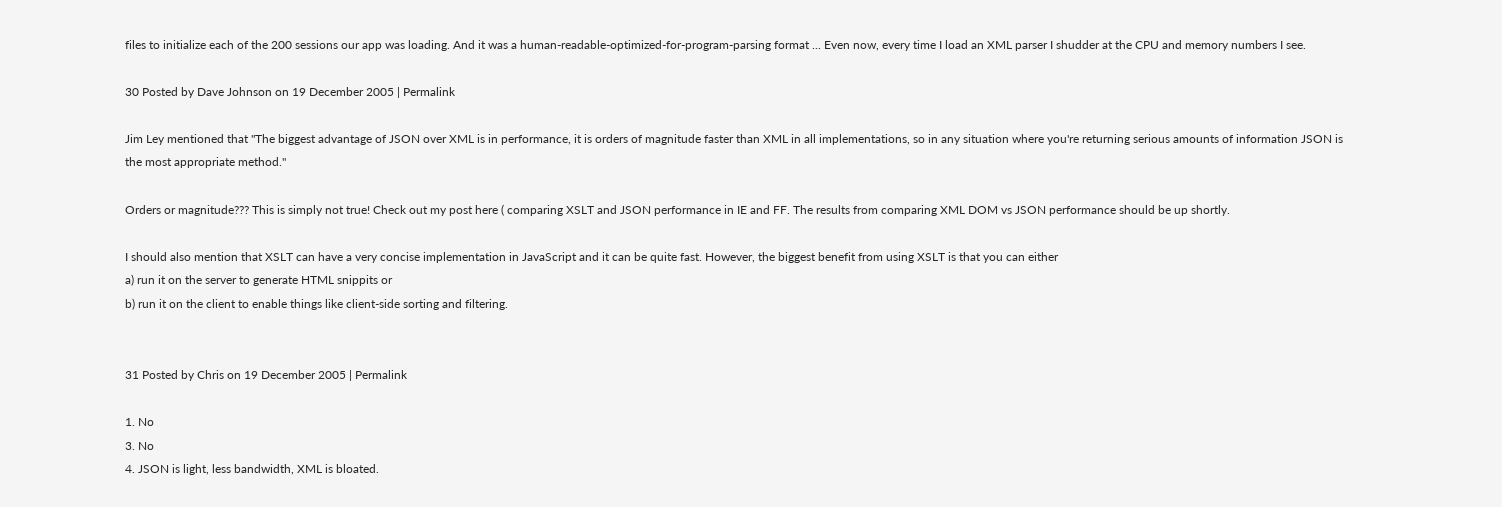files to initialize each of the 200 sessions our app was loading. And it was a human-readable-optimized-for-program-parsing format ... Even now, every time I load an XML parser I shudder at the CPU and memory numbers I see.

30 Posted by Dave Johnson on 19 December 2005 | Permalink

Jim Ley mentioned that "The biggest advantage of JSON over XML is in performance, it is orders of magnitude faster than XML in all implementations, so in any situation where you're returning serious amounts of information JSON is the most appropriate method."

Orders or magnitude??? This is simply not true! Check out my post here ( comparing XSLT and JSON performance in IE and FF. The results from comparing XML DOM vs JSON performance should be up shortly.

I should also mention that XSLT can have a very concise implementation in JavaScript and it can be quite fast. However, the biggest benefit from using XSLT is that you can either
a) run it on the server to generate HTML snippits or
b) run it on the client to enable things like client-side sorting and filtering.


31 Posted by Chris on 19 December 2005 | Permalink

1. No
3. No
4. JSON is light, less bandwidth, XML is bloated.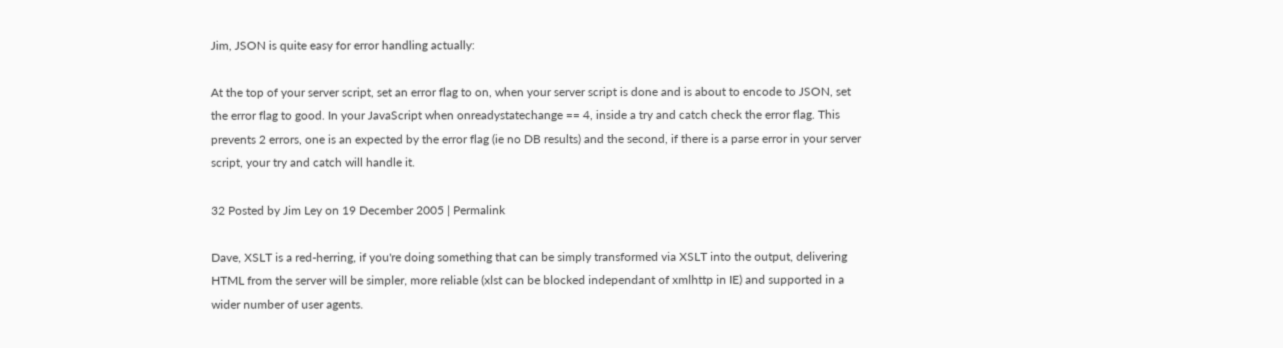Jim, JSON is quite easy for error handling actually:

At the top of your server script, set an error flag to on, when your server script is done and is about to encode to JSON, set the error flag to good. In your JavaScript when onreadystatechange == 4, inside a try and catch check the error flag. This prevents 2 errors, one is an expected by the error flag (ie no DB results) and the second, if there is a parse error in your server script, your try and catch will handle it.

32 Posted by Jim Ley on 19 December 2005 | Permalink

Dave, XSLT is a red-herring, if you're doing something that can be simply transformed via XSLT into the output, delivering HTML from the server will be simpler, more reliable (xlst can be blocked independant of xmlhttp in IE) and supported in a wider number of user agents.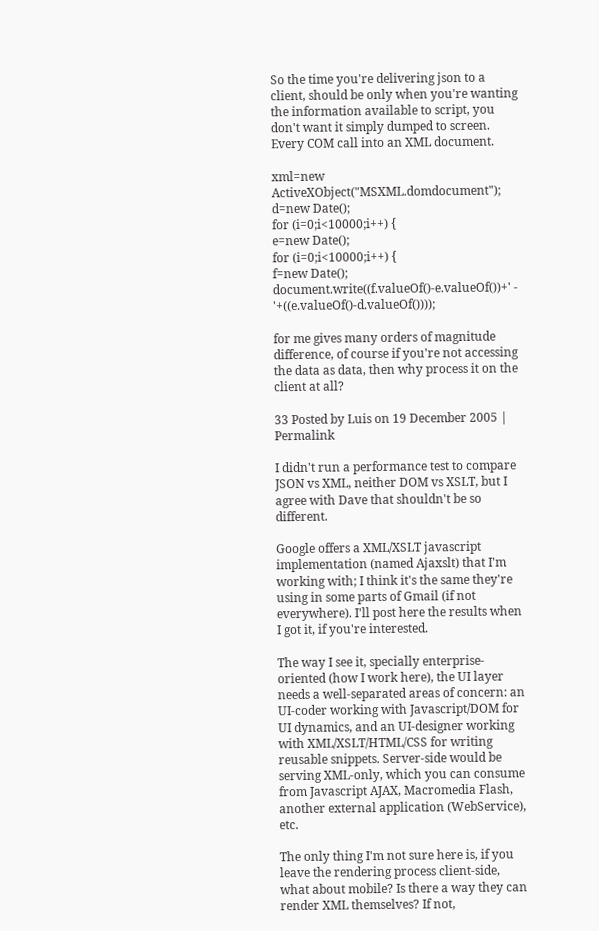So the time you're delivering json to a client, should be only when you're wanting the information available to script, you don't want it simply dumped to screen. Every COM call into an XML document.

xml=new ActiveXObject("MSXML.domdocument");
d=new Date();
for (i=0;i<10000;i++) {
e=new Date();
for (i=0;i<10000;i++) {
f=new Date();
document.write((f.valueOf()-e.valueOf())+' - '+((e.valueOf()-d.valueOf())));

for me gives many orders of magnitude difference, of course if you're not accessing the data as data, then why process it on the client at all?

33 Posted by Luis on 19 December 2005 | Permalink

I didn't run a performance test to compare JSON vs XML, neither DOM vs XSLT, but I agree with Dave that shouldn't be so different.

Google offers a XML/XSLT javascript implementation (named Ajaxslt) that I'm working with; I think it's the same they're using in some parts of Gmail (if not everywhere). I'll post here the results when I got it, if you're interested.

The way I see it, specially enterprise-oriented (how I work here), the UI layer needs a well-separated areas of concern: an UI-coder working with Javascript/DOM for UI dynamics, and an UI-designer working with XML/XSLT/HTML/CSS for writing reusable snippets. Server-side would be serving XML-only, which you can consume from Javascript AJAX, Macromedia Flash, another external application (WebService), etc.

The only thing I'm not sure here is, if you leave the rendering process client-side, what about mobile? Is there a way they can render XML themselves? If not,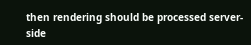then rendering should be processed server-side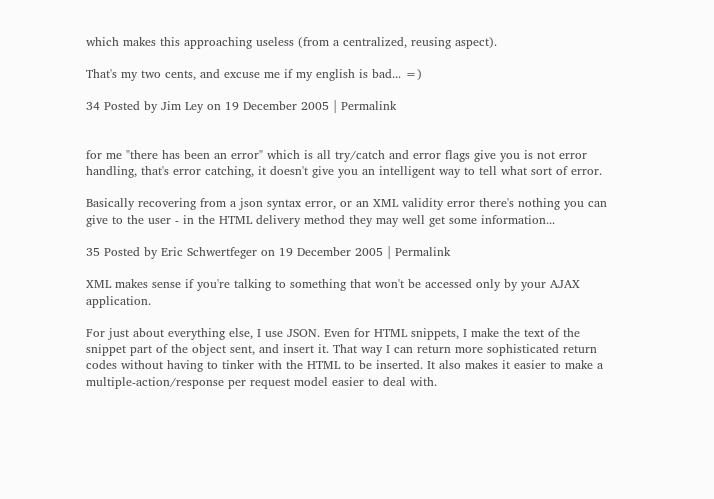which makes this approaching useless (from a centralized, reusing aspect).

That's my two cents, and excuse me if my english is bad... =)

34 Posted by Jim Ley on 19 December 2005 | Permalink


for me "there has been an error" which is all try/catch and error flags give you is not error handling, that's error catching, it doesn't give you an intelligent way to tell what sort of error.

Basically recovering from a json syntax error, or an XML validity error there's nothing you can give to the user - in the HTML delivery method they may well get some information...

35 Posted by Eric Schwertfeger on 19 December 2005 | Permalink

XML makes sense if you're talking to something that won't be accessed only by your AJAX application.

For just about everything else, I use JSON. Even for HTML snippets, I make the text of the snippet part of the object sent, and insert it. That way I can return more sophisticated return codes without having to tinker with the HTML to be inserted. It also makes it easier to make a multiple-action/response per request model easier to deal with.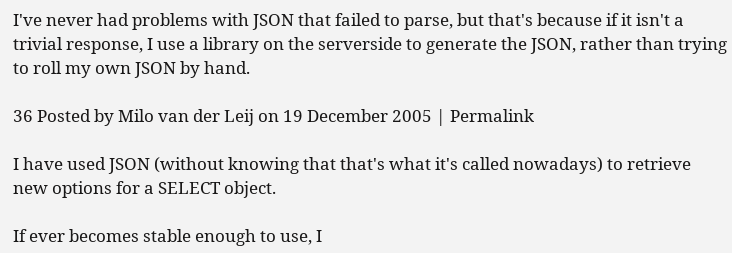I've never had problems with JSON that failed to parse, but that's because if it isn't a trivial response, I use a library on the serverside to generate the JSON, rather than trying to roll my own JSON by hand.

36 Posted by Milo van der Leij on 19 December 2005 | Permalink

I have used JSON (without knowing that that's what it's called nowadays) to retrieve new options for a SELECT object.

If ever becomes stable enough to use, I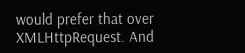would prefer that over XMLHttpRequest. And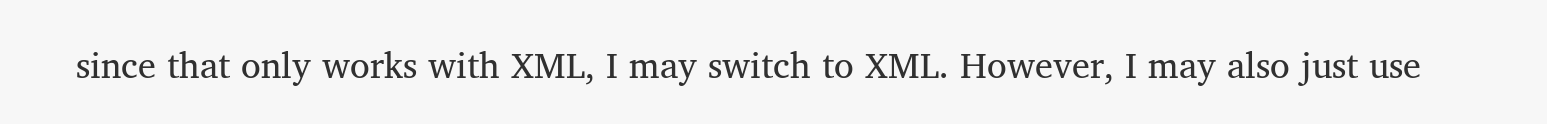since that only works with XML, I may switch to XML. However, I may also just use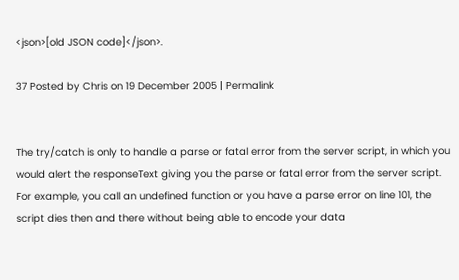<json>[old JSON code]</json>.

37 Posted by Chris on 19 December 2005 | Permalink


The try/catch is only to handle a parse or fatal error from the server script, in which you would alert the responseText giving you the parse or fatal error from the server script. For example, you call an undefined function or you have a parse error on line 101, the script dies then and there without being able to encode your data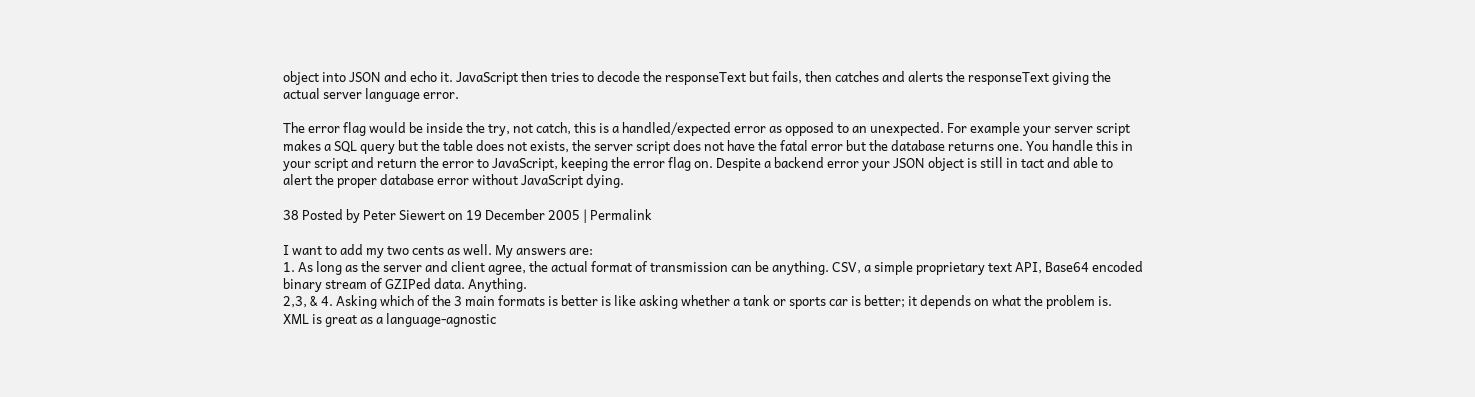object into JSON and echo it. JavaScript then tries to decode the responseText but fails, then catches and alerts the responseText giving the actual server language error.

The error flag would be inside the try, not catch, this is a handled/expected error as opposed to an unexpected. For example your server script makes a SQL query but the table does not exists, the server script does not have the fatal error but the database returns one. You handle this in your script and return the error to JavaScript, keeping the error flag on. Despite a backend error your JSON object is still in tact and able to alert the proper database error without JavaScript dying.

38 Posted by Peter Siewert on 19 December 2005 | Permalink

I want to add my two cents as well. My answers are:
1. As long as the server and client agree, the actual format of transmission can be anything. CSV, a simple proprietary text API, Base64 encoded binary stream of GZIPed data. Anything.
2,3, & 4. Asking which of the 3 main formats is better is like asking whether a tank or sports car is better; it depends on what the problem is.
XML is great as a language-agnostic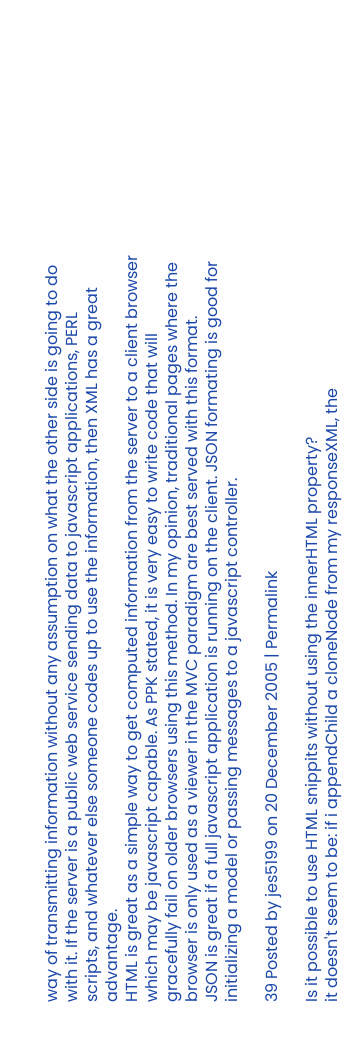way of transmitting information without any assumption on what the other side is going to do with it. If the server is a public web service sending data to javascript applications, PERL scripts, and whatever else someone codes up to use the information, then XML has a great advantage.
HTML is great as a simple way to get computed information from the server to a client browser which may be javascript capable. As PPK stated, it is very easy to write code that will gracefully fail on older browsers using this method. In my opinion, traditional pages where the browser is only used as a viewer in the MVC paradigm are best served with this format.
JSON is great if a full javascript application is running on the client. JSON formating is good for initializing a model or passing messages to a javascript controller.

39 Posted by jes5199 on 20 December 2005 | Permalink

Is it possible to use HTML snippits without using the innerHTML property?
it doesn't seem to be: if i appendChild a cloneNode from my responseXML, the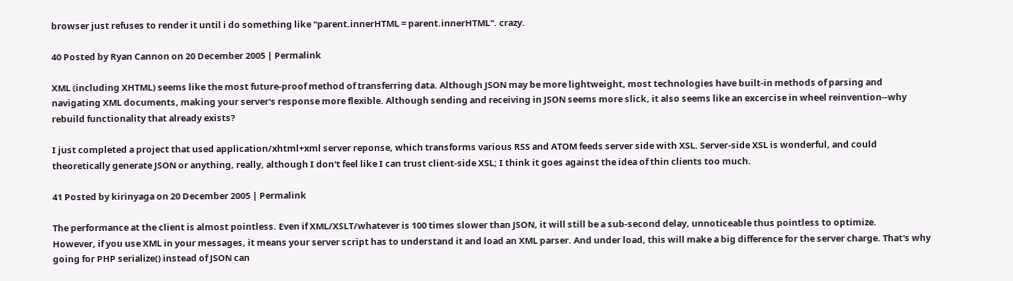browser just refuses to render it until i do something like "parent.innerHTML = parent.innerHTML". crazy.

40 Posted by Ryan Cannon on 20 December 2005 | Permalink

XML (including XHTML) seems like the most future-proof method of transferring data. Although JSON may be more lightweight, most technologies have built-in methods of parsing and navigating XML documents, making your server's response more flexible. Although sending and receiving in JSON seems more slick, it also seems like an excercise in wheel reinvention--why rebuild functionality that already exists?

I just completed a project that used application/xhtml+xml server reponse, which transforms various RSS and ATOM feeds server side with XSL. Server-side XSL is wonderful, and could theoretically generate JSON or anything, really, although I don't feel like I can trust client-side XSL; I think it goes against the idea of thin clients too much.

41 Posted by kirinyaga on 20 December 2005 | Permalink

The performance at the client is almost pointless. Even if XML/XSLT/whatever is 100 times slower than JSON, it will still be a sub-second delay, unnoticeable thus pointless to optimize.
However, if you use XML in your messages, it means your server script has to understand it and load an XML parser. And under load, this will make a big difference for the server charge. That's why going for PHP serialize() instead of JSON can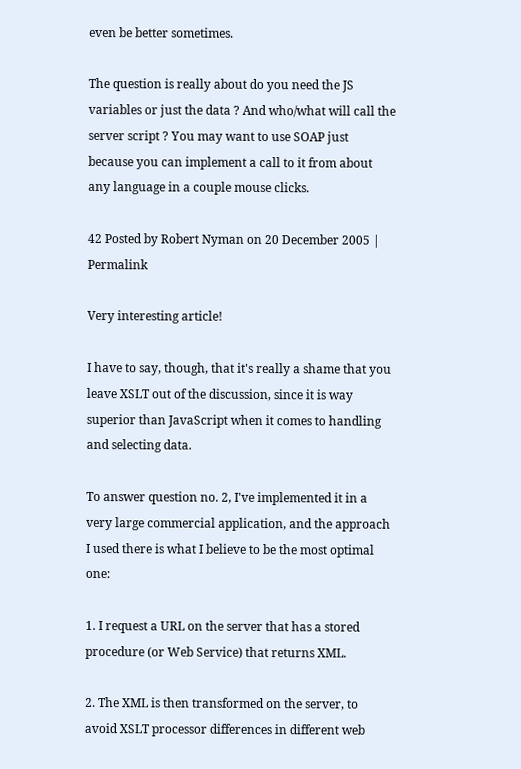even be better sometimes.

The question is really about do you need the JS variables or just the data ? And who/what will call the server script ? You may want to use SOAP just because you can implement a call to it from about any language in a couple mouse clicks.

42 Posted by Robert Nyman on 20 December 2005 | Permalink

Very interesting article!

I have to say, though, that it's really a shame that you leave XSLT out of the discussion, since it is way superior than JavaScript when it comes to handling and selecting data.

To answer question no. 2, I've implemented it in a very large commercial application, and the approach I used there is what I believe to be the most optimal one:

1. I request a URL on the server that has a stored procedure (or Web Service) that returns XML.

2. The XML is then transformed on the server, to avoid XSLT processor differences in different web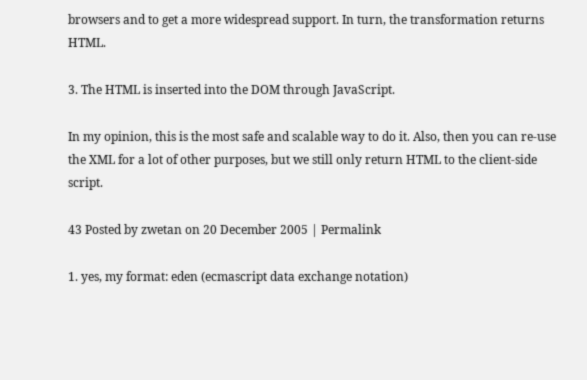browsers and to get a more widespread support. In turn, the transformation returns HTML.

3. The HTML is inserted into the DOM through JavaScript.

In my opinion, this is the most safe and scalable way to do it. Also, then you can re-use the XML for a lot of other purposes, but we still only return HTML to the client-side script.

43 Posted by zwetan on 20 December 2005 | Permalink

1. yes, my format: eden (ecmascript data exchange notation)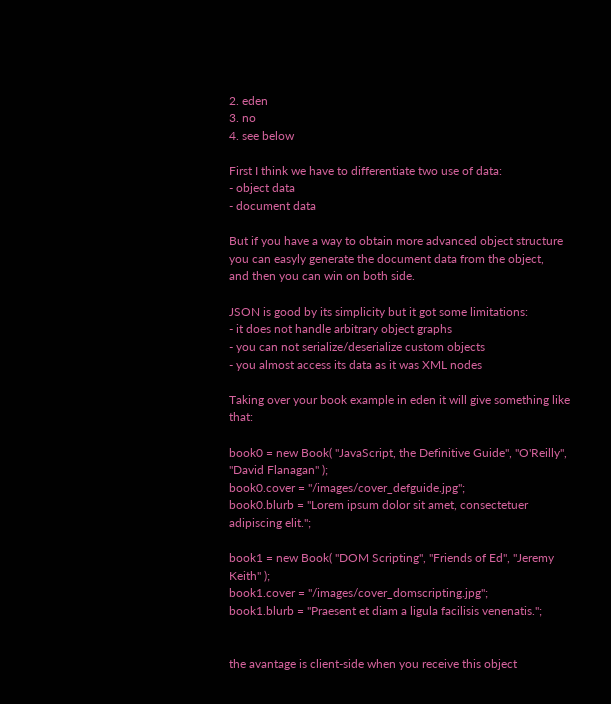2. eden
3. no
4. see below

First I think we have to differentiate two use of data:
- object data
- document data

But if you have a way to obtain more advanced object structure
you can easyly generate the document data from the object,
and then you can win on both side.

JSON is good by its simplicity but it got some limitations:
- it does not handle arbitrary object graphs
- you can not serialize/deserialize custom objects
- you almost access its data as it was XML nodes

Taking over your book example in eden it will give something like that:

book0 = new Book( "JavaScript, the Definitive Guide", "O'Reilly", "David Flanagan" );
book0.cover = "/images/cover_defguide.jpg";
book0.blurb = "Lorem ipsum dolor sit amet, consectetuer adipiscing elit.";

book1 = new Book( "DOM Scripting", "Friends of Ed", "Jeremy Keith" );
book1.cover = "/images/cover_domscripting.jpg";
book1.blurb = "Praesent et diam a ligula facilisis venenatis.";


the avantage is client-side when you receive this object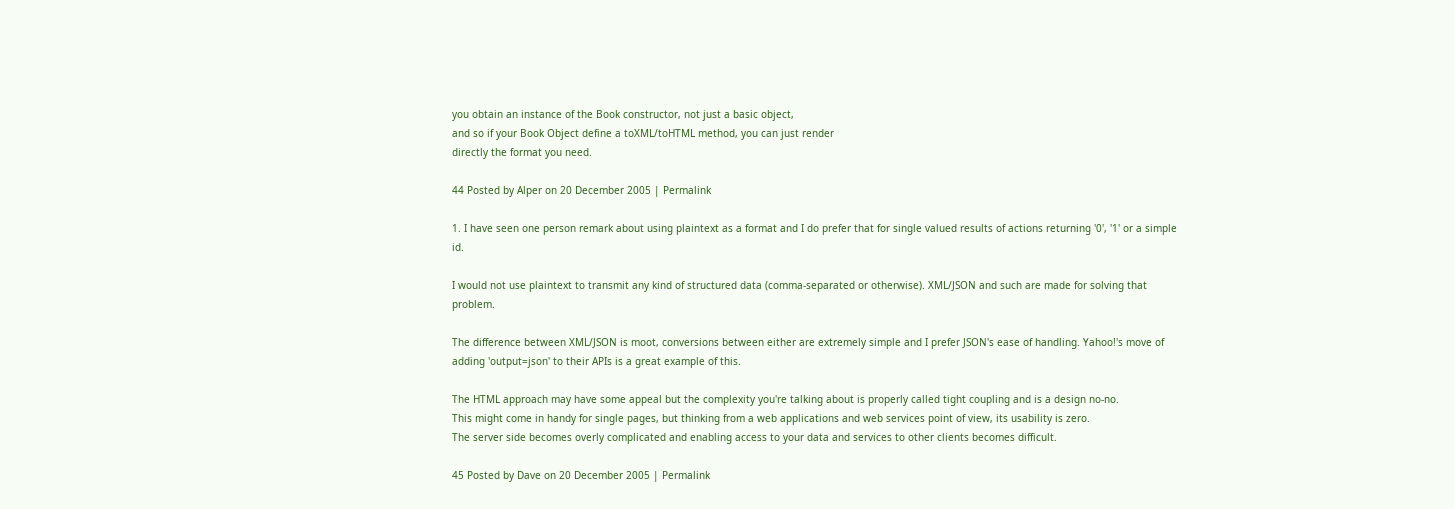you obtain an instance of the Book constructor, not just a basic object,
and so if your Book Object define a toXML/toHTML method, you can just render
directly the format you need.

44 Posted by Alper on 20 December 2005 | Permalink

1. I have seen one person remark about using plaintext as a format and I do prefer that for single valued results of actions returning '0', '1' or a simple id.

I would not use plaintext to transmit any kind of structured data (comma-separated or otherwise). XML/JSON and such are made for solving that problem.

The difference between XML/JSON is moot, conversions between either are extremely simple and I prefer JSON's ease of handling. Yahoo!'s move of adding 'output=json' to their APIs is a great example of this.

The HTML approach may have some appeal but the complexity you're talking about is properly called tight coupling and is a design no-no.
This might come in handy for single pages, but thinking from a web applications and web services point of view, its usability is zero.
The server side becomes overly complicated and enabling access to your data and services to other clients becomes difficult.

45 Posted by Dave on 20 December 2005 | Permalink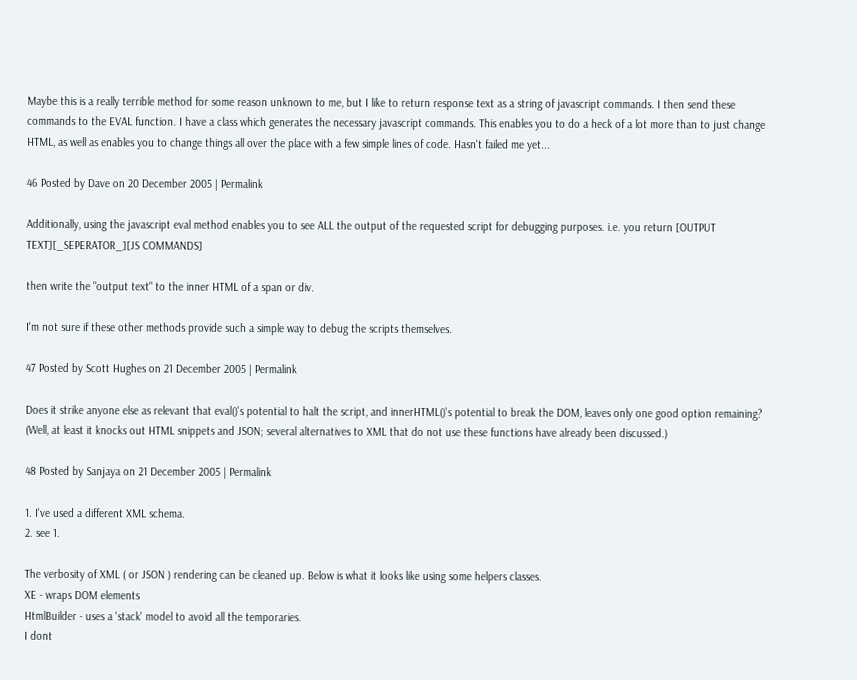Maybe this is a really terrible method for some reason unknown to me, but I like to return response text as a string of javascript commands. I then send these commands to the EVAL function. I have a class which generates the necessary javascript commands. This enables you to do a heck of a lot more than to just change HTML, as well as enables you to change things all over the place with a few simple lines of code. Hasn't failed me yet...

46 Posted by Dave on 20 December 2005 | Permalink

Additionally, using the javascript eval method enables you to see ALL the output of the requested script for debugging purposes. i.e. you return [OUTPUT TEXT][_SEPERATOR_][JS COMMANDS]

then write the "output text" to the inner HTML of a span or div.

I'm not sure if these other methods provide such a simple way to debug the scripts themselves.

47 Posted by Scott Hughes on 21 December 2005 | Permalink

Does it strike anyone else as relevant that eval()'s potential to halt the script, and innerHTML()'s potential to break the DOM, leaves only one good option remaining? (Well, at least it knocks out HTML snippets and JSON; several alternatives to XML that do not use these functions have already been discussed.)

48 Posted by Sanjaya on 21 December 2005 | Permalink

1. I've used a different XML schema.
2. see 1.

The verbosity of XML ( or JSON ) rendering can be cleaned up. Below is what it looks like using some helpers classes.
XE - wraps DOM elements
HtmlBuilder - uses a 'stack' model to avoid all the temporaries.
I dont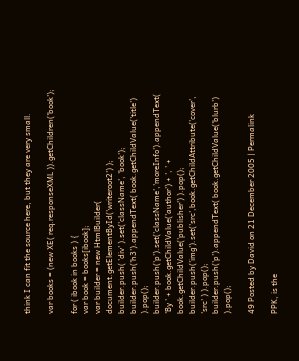think I can fit the source here, but they are very small.

var books = (new XE( req.responseXML )).getChildren('book');

for ( ibook in books ) {
var book = books[ibook];
var builder = new HtmlBuilder( document.getElementById('writeroot2') );
builder.push( 'div' ).set('className', 'book');
builder.push('h3').appendText( book.getChildValue('title') ).pop();
builder.push('p').set('className','moreInfo').appendText( 'By ' + book.getChildValue('author') + ', ' + book.getChildValue('publisher') ).pop();
builder.push('img').set('src',book.getChildAttribute('cover', 'src' ) ).pop();
builder.push('p').appendText( book.getChildValue('blurb') ).pop();

49 Posted by David on 21 December 2005 | Permalink

PPK, is the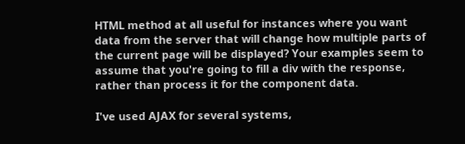HTML method at all useful for instances where you want data from the server that will change how multiple parts of the current page will be displayed? Your examples seem to assume that you're going to fill a div with the response, rather than process it for the component data.

I've used AJAX for several systems,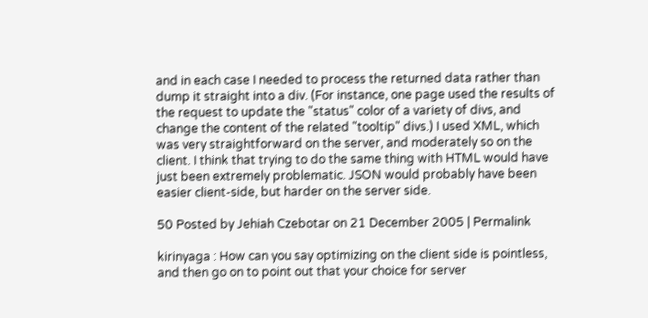and in each case I needed to process the returned data rather than dump it straight into a div. (For instance, one page used the results of the request to update the "status" color of a variety of divs, and change the content of the related "tooltip" divs.) I used XML, which was very straightforward on the server, and moderately so on the client. I think that trying to do the same thing with HTML would have just been extremely problematic. JSON would probably have been easier client-side, but harder on the server side.

50 Posted by Jehiah Czebotar on 21 December 2005 | Permalink

kirinyaga : How can you say optimizing on the client side is pointless, and then go on to point out that your choice for server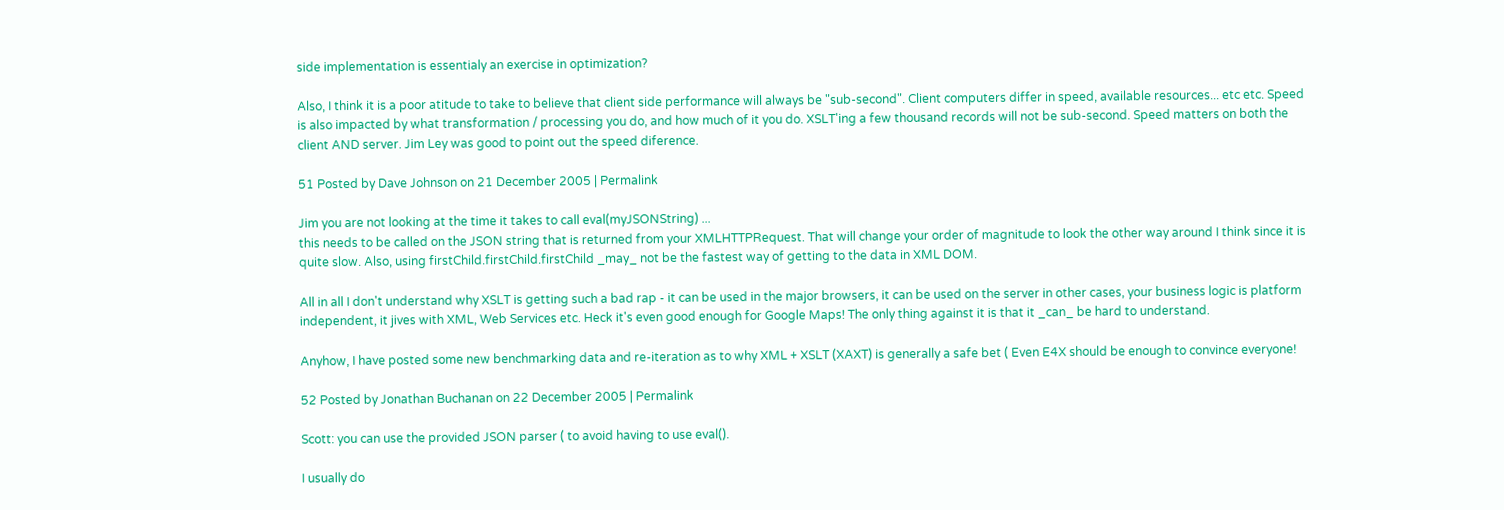side implementation is essentialy an exercise in optimization?

Also, I think it is a poor atitude to take to believe that client side performance will always be "sub-second". Client computers differ in speed, available resources... etc etc. Speed is also impacted by what transformation / processing you do, and how much of it you do. XSLT'ing a few thousand records will not be sub-second. Speed matters on both the client AND server. Jim Ley was good to point out the speed diference.

51 Posted by Dave Johnson on 21 December 2005 | Permalink

Jim you are not looking at the time it takes to call eval(myJSONString) ...
this needs to be called on the JSON string that is returned from your XMLHTTPRequest. That will change your order of magnitude to look the other way around I think since it is quite slow. Also, using firstChild.firstChild.firstChild _may_ not be the fastest way of getting to the data in XML DOM.

All in all I don't understand why XSLT is getting such a bad rap - it can be used in the major browsers, it can be used on the server in other cases, your business logic is platform independent, it jives with XML, Web Services etc. Heck it's even good enough for Google Maps! The only thing against it is that it _can_ be hard to understand.

Anyhow, I have posted some new benchmarking data and re-iteration as to why XML + XSLT (XAXT) is generally a safe bet ( Even E4X should be enough to convince everyone!

52 Posted by Jonathan Buchanan on 22 December 2005 | Permalink

Scott: you can use the provided JSON parser ( to avoid having to use eval().

I usually do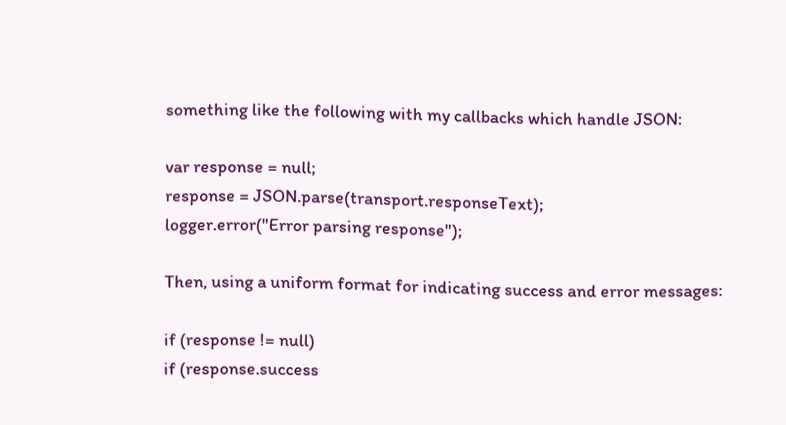something like the following with my callbacks which handle JSON:

var response = null;
response = JSON.parse(transport.responseText);
logger.error("Error parsing response");

Then, using a uniform format for indicating success and error messages:

if (response != null)
if (response.success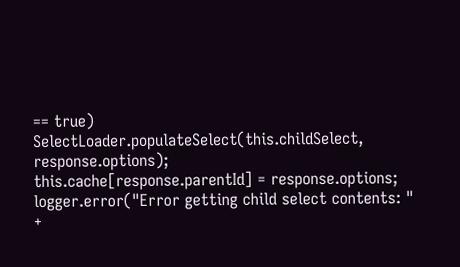== true)
SelectLoader.populateSelect(this.childSelect, response.options);
this.cache[response.parentId] = response.options;
logger.error("Error getting child select contents: " +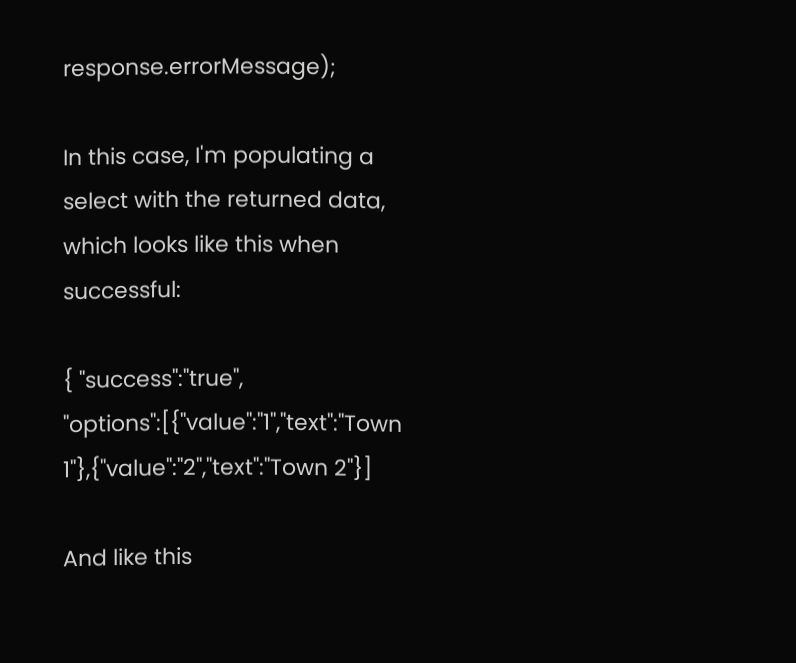response.errorMessage);

In this case, I'm populating a select with the returned data, which looks like this when successful:

{ "success":"true",
"options":[{"value":"1","text":"Town 1"},{"value":"2","text":"Town 2"}]

And like this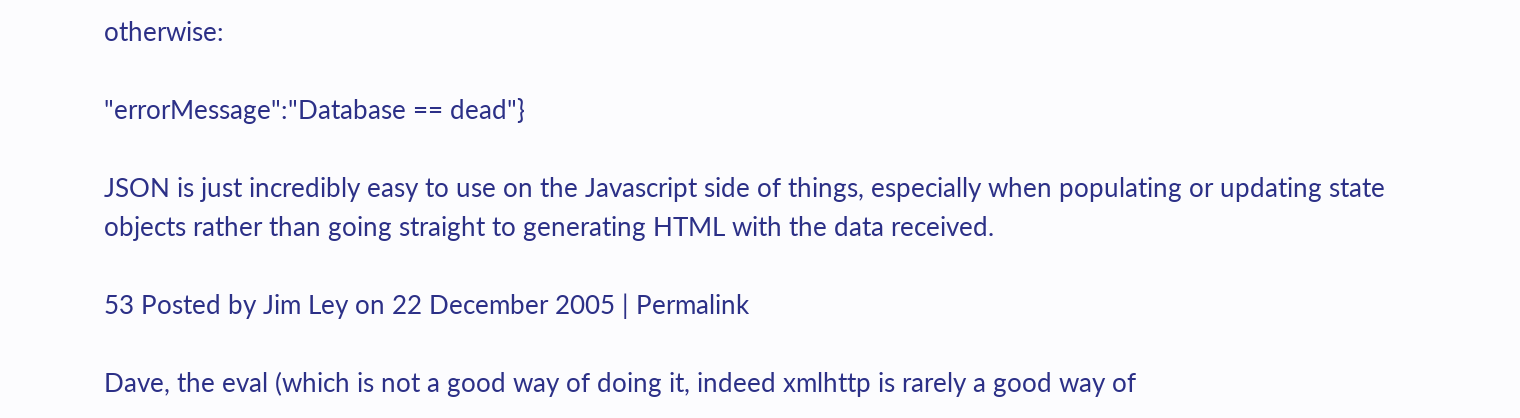otherwise:

"errorMessage":"Database == dead"}

JSON is just incredibly easy to use on the Javascript side of things, especially when populating or updating state objects rather than going straight to generating HTML with the data received.

53 Posted by Jim Ley on 22 December 2005 | Permalink

Dave, the eval (which is not a good way of doing it, indeed xmlhttp is rarely a good way of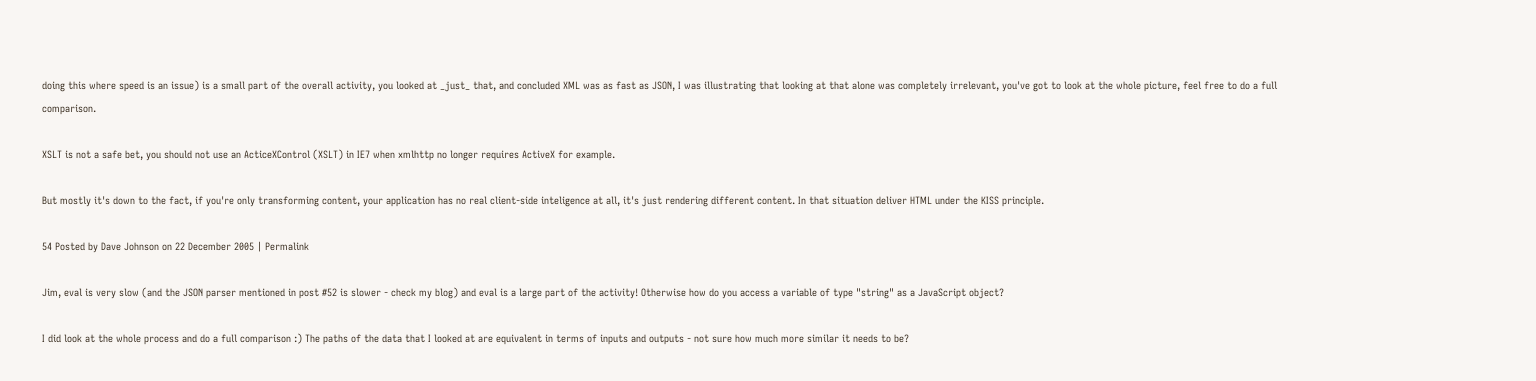doing this where speed is an issue) is a small part of the overall activity, you looked at _just_ that, and concluded XML was as fast as JSON, I was illustrating that looking at that alone was completely irrelevant, you've got to look at the whole picture, feel free to do a full comparison.

XSLT is not a safe bet, you should not use an ActiceXControl (XSLT) in IE7 when xmlhttp no longer requires ActiveX for example.

But mostly it's down to the fact, if you're only transforming content, your application has no real client-side inteligence at all, it's just rendering different content. In that situation deliver HTML under the KISS principle.

54 Posted by Dave Johnson on 22 December 2005 | Permalink

Jim, eval is very slow (and the JSON parser mentioned in post #52 is slower - check my blog) and eval is a large part of the activity! Otherwise how do you access a variable of type "string" as a JavaScript object?

I did look at the whole process and do a full comparison :) The paths of the data that I looked at are equivalent in terms of inputs and outputs - not sure how much more similar it needs to be?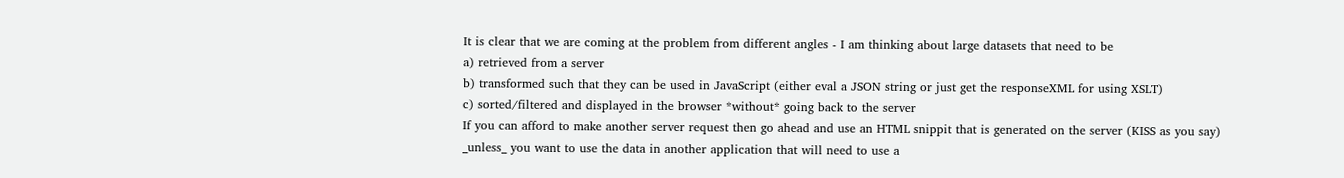It is clear that we are coming at the problem from different angles - I am thinking about large datasets that need to be
a) retrieved from a server
b) transformed such that they can be used in JavaScript (either eval a JSON string or just get the responseXML for using XSLT)
c) sorted/filtered and displayed in the browser *without* going back to the server
If you can afford to make another server request then go ahead and use an HTML snippit that is generated on the server (KISS as you say) _unless_ you want to use the data in another application that will need to use a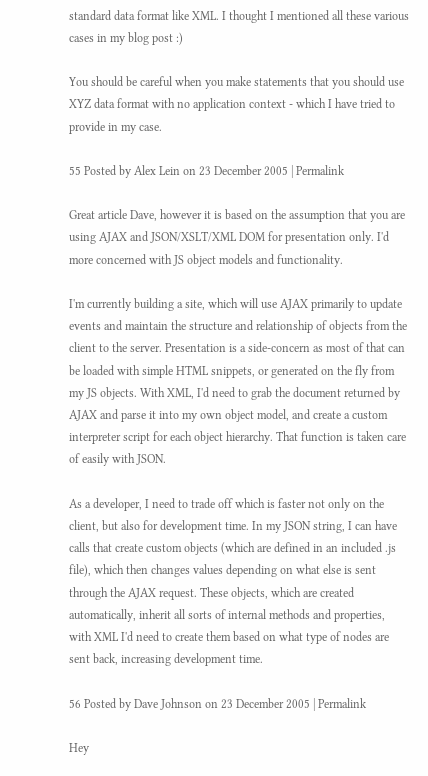standard data format like XML. I thought I mentioned all these various cases in my blog post :)

You should be careful when you make statements that you should use XYZ data format with no application context - which I have tried to provide in my case.

55 Posted by Alex Lein on 23 December 2005 | Permalink

Great article Dave, however it is based on the assumption that you are using AJAX and JSON/XSLT/XML DOM for presentation only. I'd more concerned with JS object models and functionality.

I'm currently building a site, which will use AJAX primarily to update events and maintain the structure and relationship of objects from the client to the server. Presentation is a side-concern as most of that can be loaded with simple HTML snippets, or generated on the fly from my JS objects. With XML, I'd need to grab the document returned by AJAX and parse it into my own object model, and create a custom interpreter script for each object hierarchy. That function is taken care of easily with JSON.

As a developer, I need to trade off which is faster not only on the client, but also for development time. In my JSON string, I can have calls that create custom objects (which are defined in an included .js file), which then changes values depending on what else is sent through the AJAX request. These objects, which are created automatically, inherit all sorts of internal methods and properties, with XML I'd need to create them based on what type of nodes are sent back, increasing development time.

56 Posted by Dave Johnson on 23 December 2005 | Permalink

Hey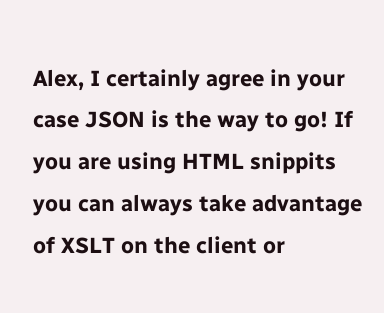Alex, I certainly agree in your case JSON is the way to go! If you are using HTML snippits you can always take advantage of XSLT on the client or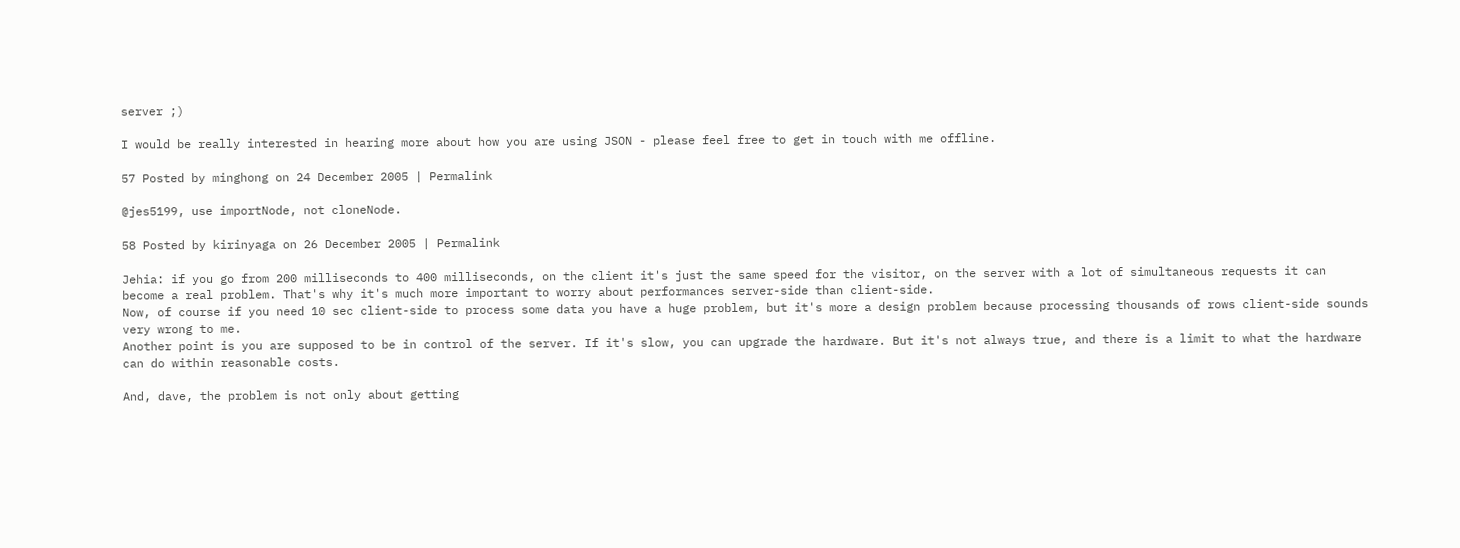server ;)

I would be really interested in hearing more about how you are using JSON - please feel free to get in touch with me offline.

57 Posted by minghong on 24 December 2005 | Permalink

@jes5199, use importNode, not cloneNode.

58 Posted by kirinyaga on 26 December 2005 | Permalink

Jehia: if you go from 200 milliseconds to 400 milliseconds, on the client it's just the same speed for the visitor, on the server with a lot of simultaneous requests it can become a real problem. That's why it's much more important to worry about performances server-side than client-side.
Now, of course if you need 10 sec client-side to process some data you have a huge problem, but it's more a design problem because processing thousands of rows client-side sounds very wrong to me.
Another point is you are supposed to be in control of the server. If it's slow, you can upgrade the hardware. But it's not always true, and there is a limit to what the hardware can do within reasonable costs.

And, dave, the problem is not only about getting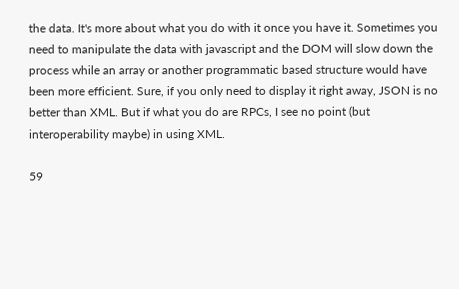the data. It's more about what you do with it once you have it. Sometimes you need to manipulate the data with javascript and the DOM will slow down the process while an array or another programmatic based structure would have been more efficient. Sure, if you only need to display it right away, JSON is no better than XML. But if what you do are RPCs, I see no point (but interoperability maybe) in using XML.

59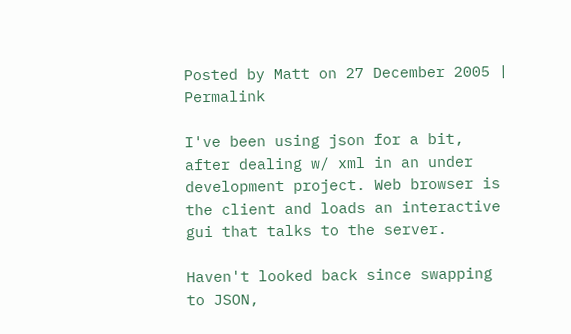Posted by Matt on 27 December 2005 | Permalink

I've been using json for a bit, after dealing w/ xml in an under development project. Web browser is the client and loads an interactive gui that talks to the server.

Haven't looked back since swapping to JSON,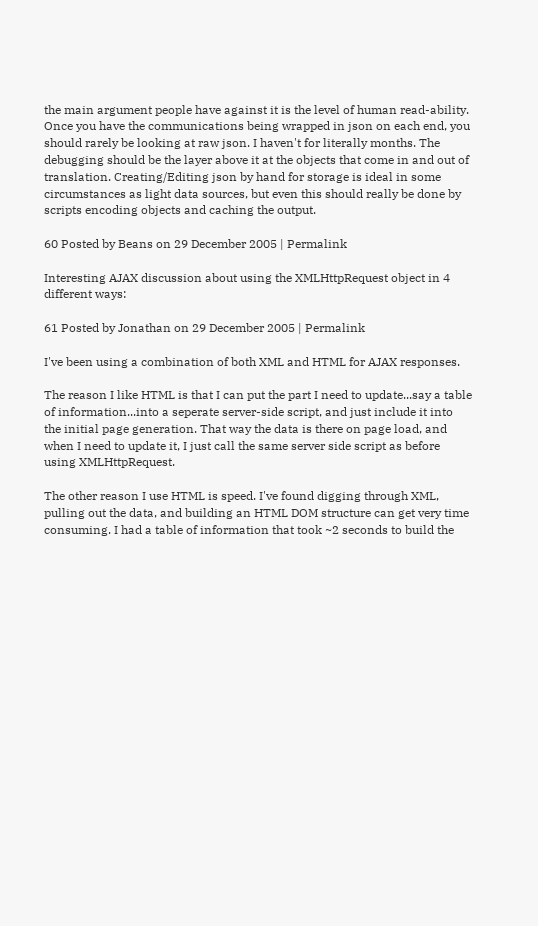the main argument people have against it is the level of human read-ability. Once you have the communications being wrapped in json on each end, you should rarely be looking at raw json. I haven't for literally months. The debugging should be the layer above it at the objects that come in and out of translation. Creating/Editing json by hand for storage is ideal in some circumstances as light data sources, but even this should really be done by scripts encoding objects and caching the output.

60 Posted by Beans on 29 December 2005 | Permalink

Interesting AJAX discussion about using the XMLHttpRequest object in 4 different ways:

61 Posted by Jonathan on 29 December 2005 | Permalink

I've been using a combination of both XML and HTML for AJAX responses.

The reason I like HTML is that I can put the part I need to update...say a table of information...into a seperate server-side script, and just include it into the initial page generation. That way the data is there on page load, and when I need to update it, I just call the same server side script as before using XMLHttpRequest.

The other reason I use HTML is speed. I've found digging through XML, pulling out the data, and building an HTML DOM structure can get very time consuming. I had a table of information that took ~2 seconds to build the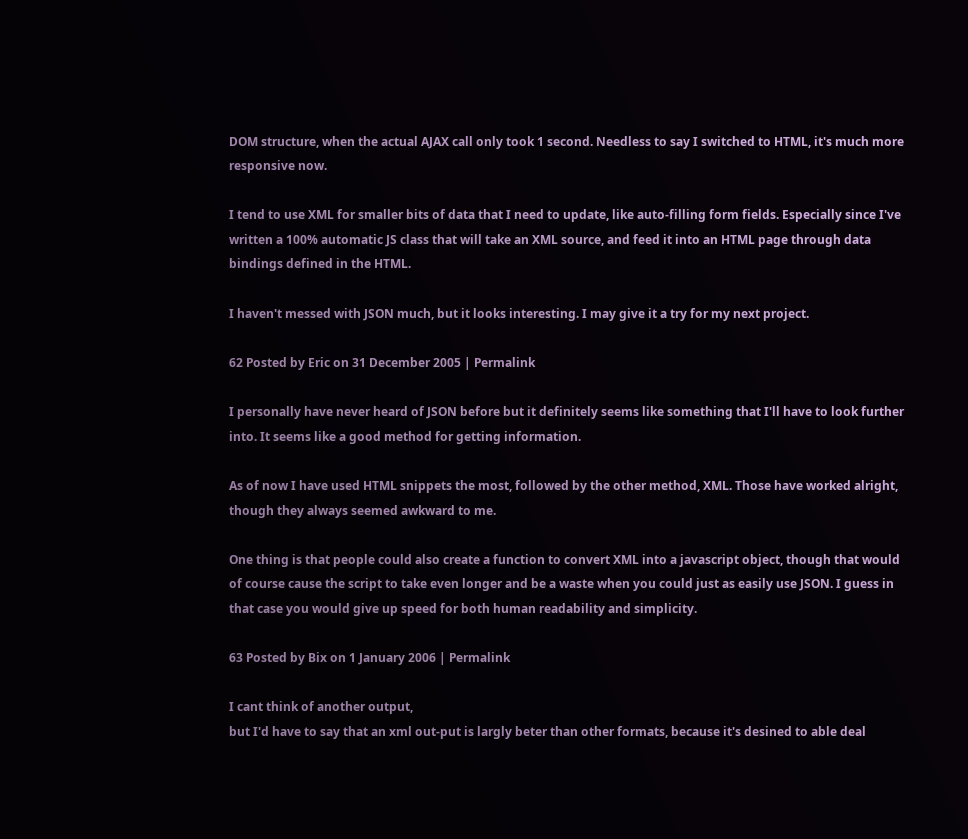DOM structure, when the actual AJAX call only took 1 second. Needless to say I switched to HTML, it's much more responsive now.

I tend to use XML for smaller bits of data that I need to update, like auto-filling form fields. Especially since I've written a 100% automatic JS class that will take an XML source, and feed it into an HTML page through data bindings defined in the HTML.

I haven't messed with JSON much, but it looks interesting. I may give it a try for my next project.

62 Posted by Eric on 31 December 2005 | Permalink

I personally have never heard of JSON before but it definitely seems like something that I'll have to look further into. It seems like a good method for getting information.

As of now I have used HTML snippets the most, followed by the other method, XML. Those have worked alright, though they always seemed awkward to me.

One thing is that people could also create a function to convert XML into a javascript object, though that would of course cause the script to take even longer and be a waste when you could just as easily use JSON. I guess in that case you would give up speed for both human readability and simplicity.

63 Posted by Bix on 1 January 2006 | Permalink

I cant think of another output,
but I'd have to say that an xml out-put is largly beter than other formats, because it's desined to able deal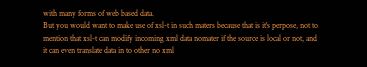with many forms of web based data.
But you would want to make use of xsl-t in such maters because that is it's perpose, not to mention that xsl-t can modify incoming xml data nomater if the source is local or not, and it can even translate data in to other no xml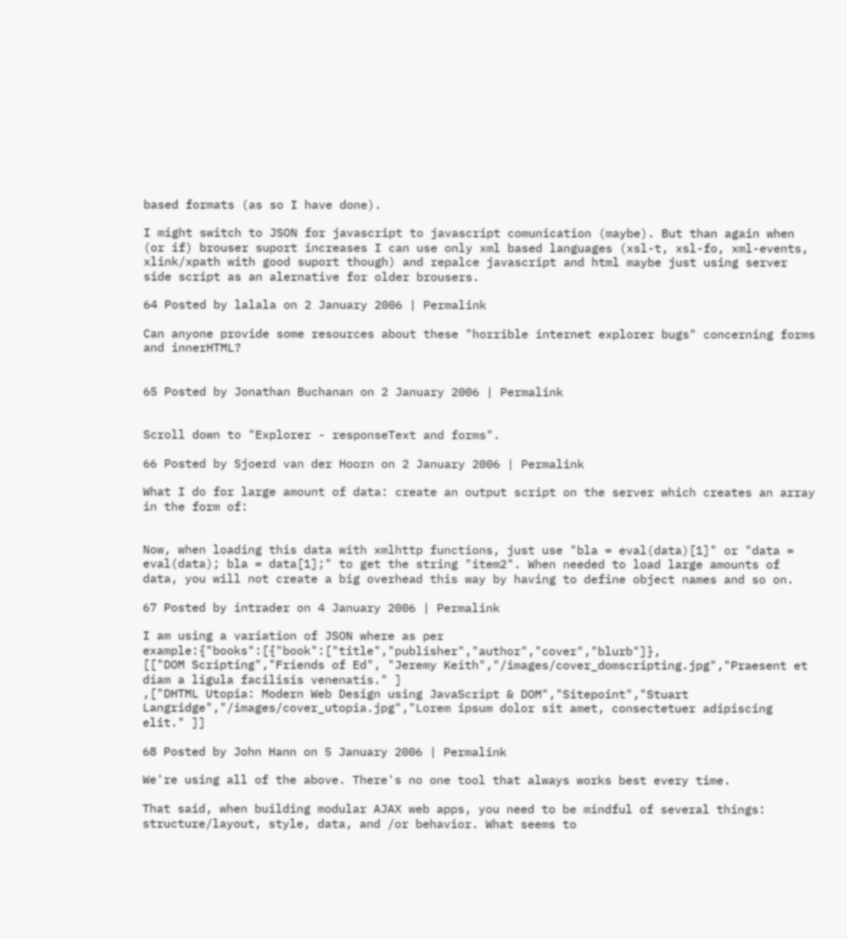based formats (as so I have done).

I might switch to JSON for javascript to javascript comunication (maybe). But than again when (or if) brouser suport increases I can use only xml based languages (xsl-t, xsl-fo, xml-events, xlink/xpath with good suport though) and repalce javascript and html maybe just using server side script as an alernative for older brousers.

64 Posted by lalala on 2 January 2006 | Permalink

Can anyone provide some resources about these "horrible internet explorer bugs" concerning forms and innerHTML?


65 Posted by Jonathan Buchanan on 2 January 2006 | Permalink


Scroll down to "Explorer - responseText and forms".

66 Posted by Sjoerd van der Hoorn on 2 January 2006 | Permalink

What I do for large amount of data: create an output script on the server which creates an array in the form of:


Now, when loading this data with xmlhttp functions, just use "bla = eval(data)[1]" or "data = eval(data); bla = data[1];" to get the string "item2". When needed to load large amounts of data, you will not create a big overhead this way by having to define object names and so on.

67 Posted by intrader on 4 January 2006 | Permalink

I am using a variation of JSON where as per example:{"books":[{"book":["title","publisher","author","cover","blurb"]},
[["DOM Scripting","Friends of Ed", "Jeremy Keith","/images/cover_domscripting.jpg","Praesent et diam a ligula facilisis venenatis." ]
,["DHTML Utopia: Modern Web Design using JavaScript & DOM","Sitepoint","Stuart Langridge","/images/cover_utopia.jpg","Lorem ipsum dolor sit amet, consectetuer adipiscing elit." ]]

68 Posted by John Hann on 5 January 2006 | Permalink

We're using all of the above. There's no one tool that always works best every time.

That said, when building modular AJAX web apps, you need to be mindful of several things: structure/layout, style, data, and /or behavior. What seems to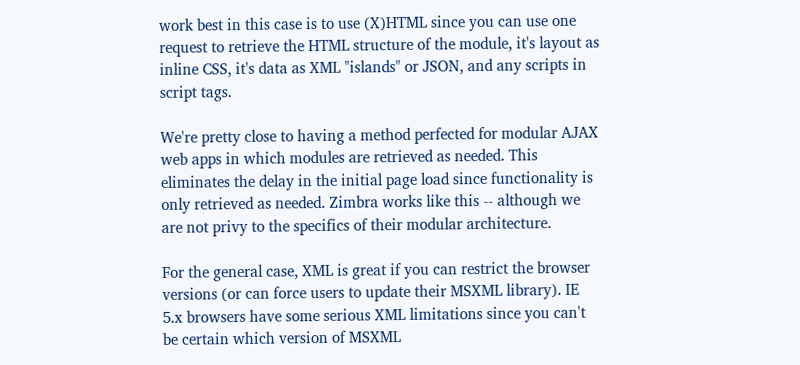work best in this case is to use (X)HTML since you can use one request to retrieve the HTML structure of the module, it's layout as inline CSS, it's data as XML "islands" or JSON, and any scripts in script tags.

We're pretty close to having a method perfected for modular AJAX web apps in which modules are retrieved as needed. This eliminates the delay in the initial page load since functionality is only retrieved as needed. Zimbra works like this -- although we are not privy to the specifics of their modular architecture.

For the general case, XML is great if you can restrict the browser versions (or can force users to update their MSXML library). IE 5.x browsers have some serious XML limitations since you can't be certain which version of MSXML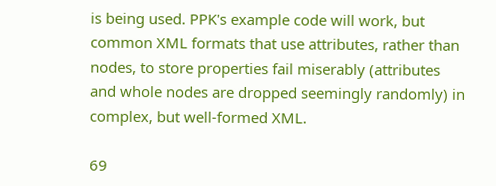is being used. PPK's example code will work, but common XML formats that use attributes, rather than nodes, to store properties fail miserably (attributes and whole nodes are dropped seemingly randomly) in complex, but well-formed XML.

69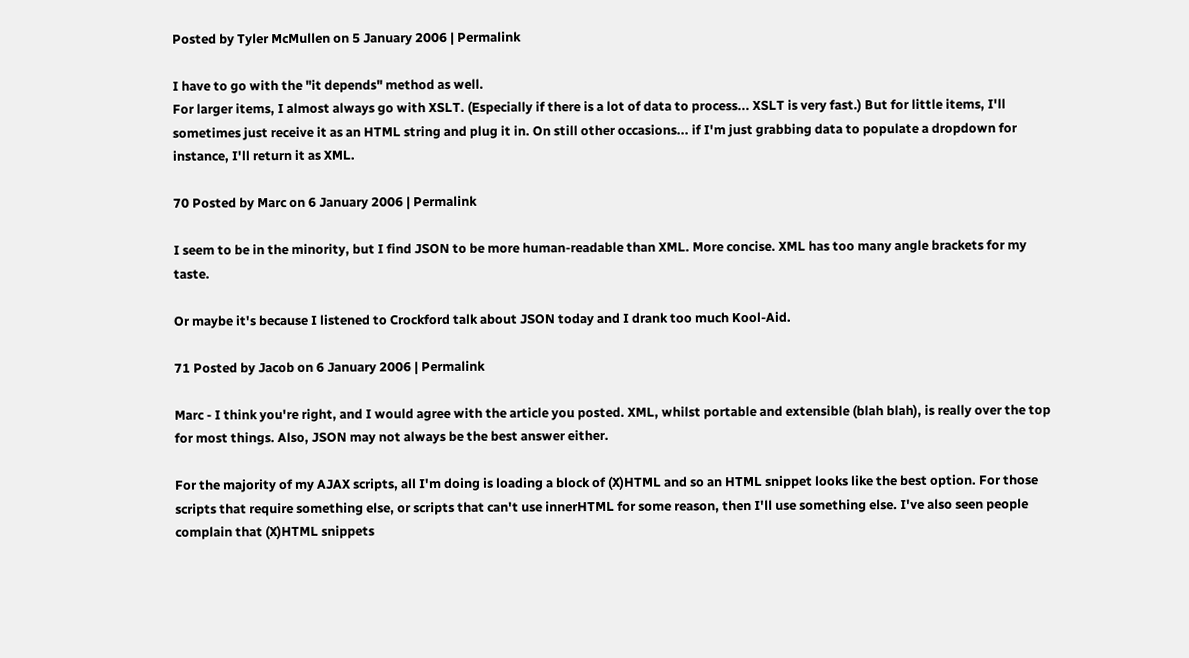Posted by Tyler McMullen on 5 January 2006 | Permalink

I have to go with the "it depends" method as well.
For larger items, I almost always go with XSLT. (Especially if there is a lot of data to process... XSLT is very fast.) But for little items, I'll sometimes just receive it as an HTML string and plug it in. On still other occasions... if I'm just grabbing data to populate a dropdown for instance, I'll return it as XML.

70 Posted by Marc on 6 January 2006 | Permalink

I seem to be in the minority, but I find JSON to be more human-readable than XML. More concise. XML has too many angle brackets for my taste.

Or maybe it's because I listened to Crockford talk about JSON today and I drank too much Kool-Aid.

71 Posted by Jacob on 6 January 2006 | Permalink

Marc - I think you're right, and I would agree with the article you posted. XML, whilst portable and extensible (blah blah), is really over the top for most things. Also, JSON may not always be the best answer either.

For the majority of my AJAX scripts, all I'm doing is loading a block of (X)HTML and so an HTML snippet looks like the best option. For those scripts that require something else, or scripts that can't use innerHTML for some reason, then I'll use something else. I've also seen people complain that (X)HTML snippets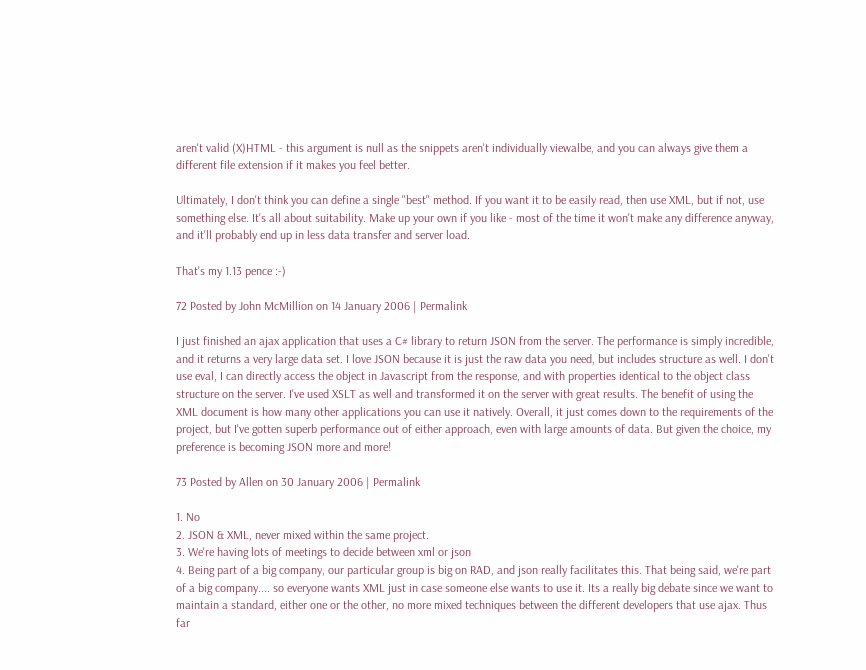aren't valid (X)HTML - this argument is null as the snippets aren't individually viewalbe, and you can always give them a different file extension if it makes you feel better.

Ultimately, I don't think you can define a single "best" method. If you want it to be easily read, then use XML, but if not, use something else. It's all about suitability. Make up your own if you like - most of the time it won't make any difference anyway, and it'll probably end up in less data transfer and server load.

That's my 1.13 pence :-)

72 Posted by John McMillion on 14 January 2006 | Permalink

I just finished an ajax application that uses a C# library to return JSON from the server. The performance is simply incredible, and it returns a very large data set. I love JSON because it is just the raw data you need, but includes structure as well. I don't use eval, I can directly access the object in Javascript from the response, and with properties identical to the object class structure on the server. I've used XSLT as well and transformed it on the server with great results. The benefit of using the XML document is how many other applications you can use it natively. Overall, it just comes down to the requirements of the project, but I've gotten superb performance out of either approach, even with large amounts of data. But given the choice, my preference is becoming JSON more and more!

73 Posted by Allen on 30 January 2006 | Permalink

1. No
2. JSON & XML, never mixed within the same project.
3. We're having lots of meetings to decide between xml or json
4. Being part of a big company, our particular group is big on RAD, and json really facilitates this. That being said, we're part of a big company.... so everyone wants XML just in case someone else wants to use it. Its a really big debate since we want to maintain a standard, either one or the other, no more mixed techniques between the different developers that use ajax. Thus far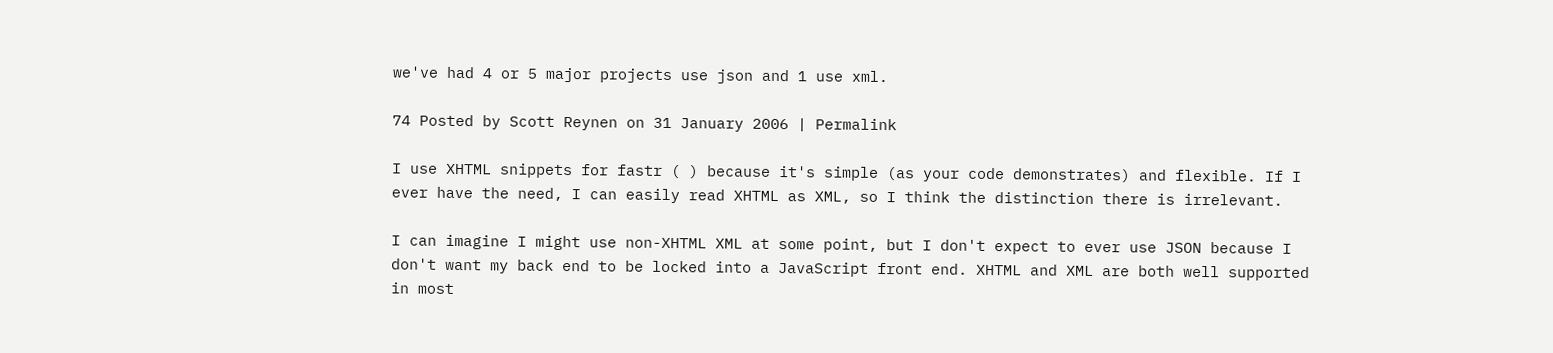we've had 4 or 5 major projects use json and 1 use xml.

74 Posted by Scott Reynen on 31 January 2006 | Permalink

I use XHTML snippets for fastr ( ) because it's simple (as your code demonstrates) and flexible. If I ever have the need, I can easily read XHTML as XML, so I think the distinction there is irrelevant.

I can imagine I might use non-XHTML XML at some point, but I don't expect to ever use JSON because I don't want my back end to be locked into a JavaScript front end. XHTML and XML are both well supported in most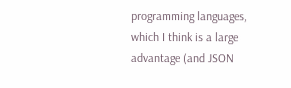programming languages, which I think is a large advantage (and JSON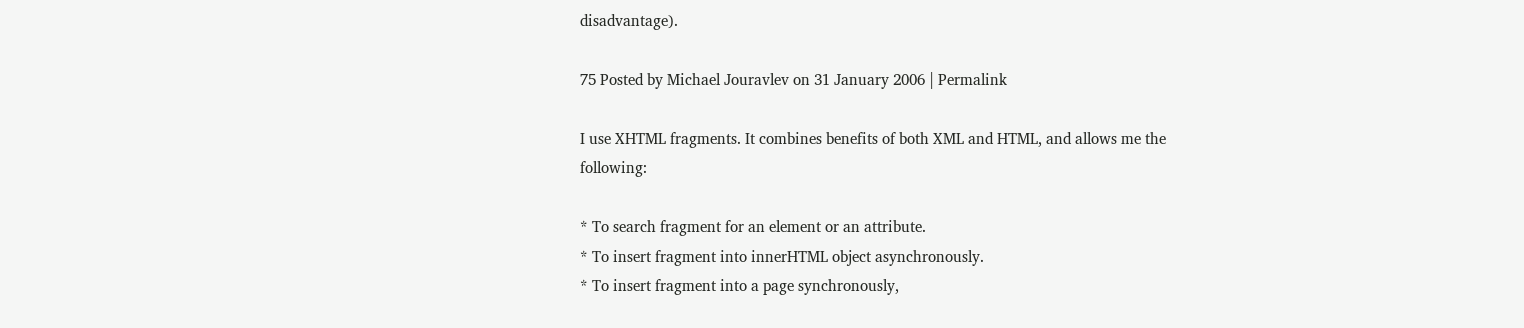disadvantage).

75 Posted by Michael Jouravlev on 31 January 2006 | Permalink

I use XHTML fragments. It combines benefits of both XML and HTML, and allows me the following:

* To search fragment for an element or an attribute.
* To insert fragment into innerHTML object asynchronously.
* To insert fragment into a page synchronously,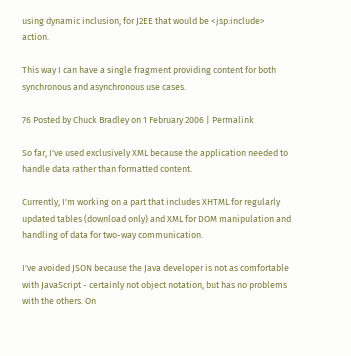using dynamic inclusion, for J2EE that would be <jsp:include> action.

This way I can have a single fragment providing content for both synchronous and asynchronous use cases.

76 Posted by Chuck Bradley on 1 February 2006 | Permalink

So far, I've used exclusively XML because the application needed to handle data rather than formatted content.

Currently, I'm working on a part that includes XHTML for regularly updated tables (download only) and XML for DOM manipulation and handling of data for two-way communication.

I've avoided JSON because the Java developer is not as comfortable with JavaScript - certainly not object notation, but has no problems with the others. On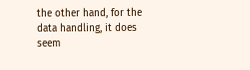the other hand, for the data handling, it does seem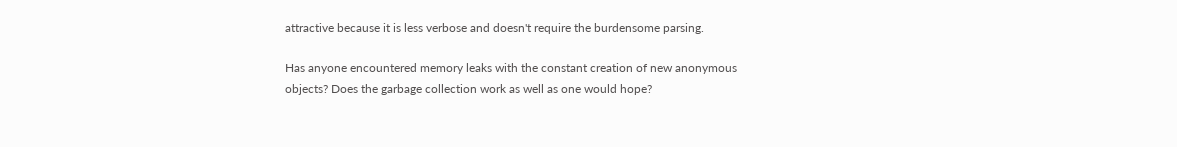attractive because it is less verbose and doesn't require the burdensome parsing.

Has anyone encountered memory leaks with the constant creation of new anonymous objects? Does the garbage collection work as well as one would hope?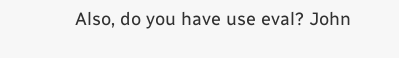Also, do you have use eval? John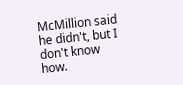McMillion said he didn't, but I don't know how.